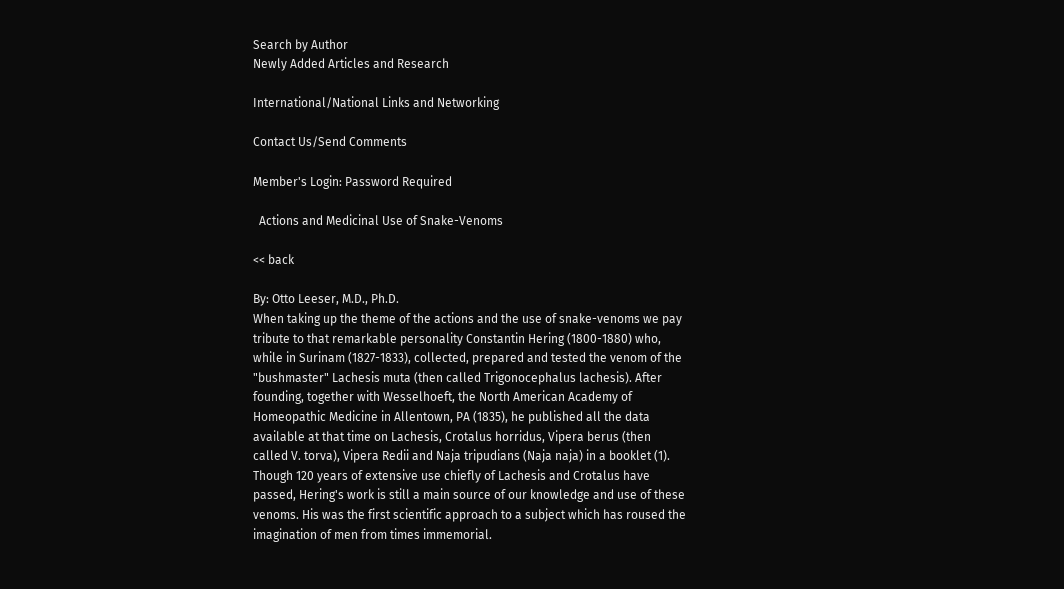Search by Author
Newly Added Articles and Research

International/National Links and Networking

Contact Us/Send Comments

Member's Login: Password Required

  Actions and Medicinal Use of Snake-Venoms

<< back

By: Otto Leeser, M.D., Ph.D.
When taking up the theme of the actions and the use of snake-venoms we pay tribute to that remarkable personality Constantin Hering (1800-1880) who, while in Surinam (1827-1833), collected, prepared and tested the venom of the "bushmaster" Lachesis muta (then called Trigonocephalus lachesis). After founding, together with Wesselhoeft, the North American Academy of Homeopathic Medicine in Allentown, PA (1835), he published all the data available at that time on Lachesis, Crotalus horridus, Vipera berus (then called V. torva), Vipera Redii and Naja tripudians (Naja naja) in a booklet (1). Though 120 years of extensive use chiefly of Lachesis and Crotalus have passed, Hering's work is still a main source of our knowledge and use of these venoms. His was the first scientific approach to a subject which has roused the imagination of men from times immemorial.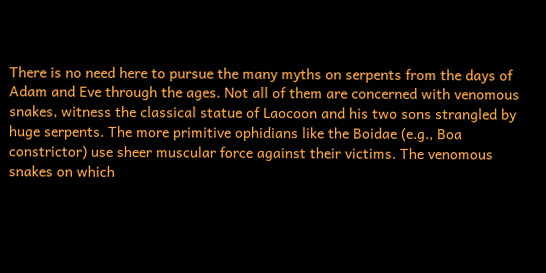There is no need here to pursue the many myths on serpents from the days of Adam and Eve through the ages. Not all of them are concerned with venomous snakes, witness the classical statue of Laocoon and his two sons strangled by huge serpents. The more primitive ophidians like the Boidae (e.g., Boa constrictor) use sheer muscular force against their victims. The venomous snakes on which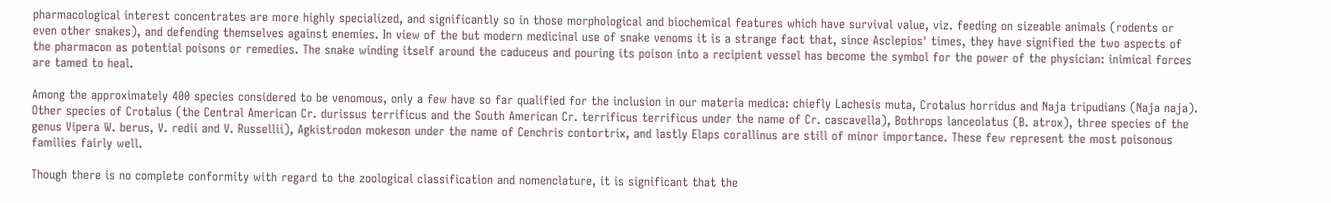pharmacological interest concentrates are more highly specialized, and significantly so in those morphological and biochemical features which have survival value, viz. feeding on sizeable animals (rodents or even other snakes), and defending themselves against enemies. In view of the but modern medicinal use of snake venoms it is a strange fact that, since Asclepios' times, they have signified the two aspects of the pharmacon as potential poisons or remedies. The snake winding itself around the caduceus and pouring its poison into a recipient vessel has become the symbol for the power of the physician: inimical forces are tamed to heal.

Among the approximately 400 species considered to be venomous, only a few have so far qualified for the inclusion in our materia medica: chiefly Lachesis muta, Crotalus horridus and Naja tripudians (Naja naja). Other species of Crotalus (the Central American Cr. durissus terrificus and the South American Cr. terrificus terrificus under the name of Cr. cascavella), Bothrops lanceolatus (B. atrox), three species of the genus Vipera W. berus, V. redii and V. Russellii), Agkistrodon mokeson under the name of Cenchris contortrix, and lastly Elaps corallinus are still of minor importance. These few represent the most poisonous families fairly well.

Though there is no complete conformity with regard to the zoological classification and nomenclature, it is significant that the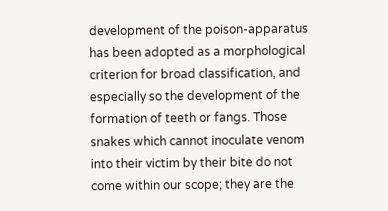development of the poison-apparatus has been adopted as a morphological criterion for broad classification, and especially so the development of the formation of teeth or fangs. Those snakes which cannot inoculate venom into their victim by their bite do not come within our scope; they are the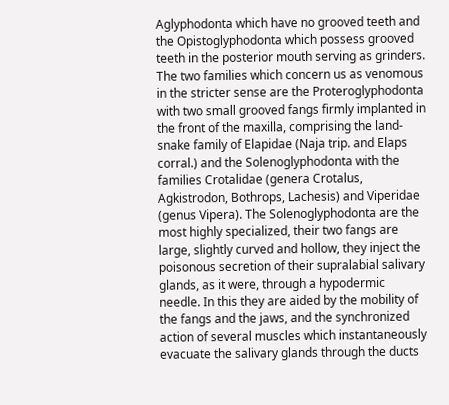Aglyphodonta which have no grooved teeth and the Opistoglyphodonta which possess grooved teeth in the posterior mouth serving as grinders. The two families which concern us as venomous in the stricter sense are the Proteroglyphodonta with two small grooved fangs firmly implanted in the front of the maxilla, comprising the land-snake family of Elapidae (Naja trip. and Elaps corral.) and the Solenoglyphodonta with the families Crotalidae (genera Crotalus, Agkistrodon, Bothrops, Lachesis) and Viperidae (genus Vipera). The Solenoglyphodonta are the most highly specialized, their two fangs are large, slightly curved and hollow, they inject the poisonous secretion of their supralabial salivary glands, as it were, through a hypodermic needle. In this they are aided by the mobility of the fangs and the jaws, and the synchronized action of several muscles which instantaneously evacuate the salivary glands through the ducts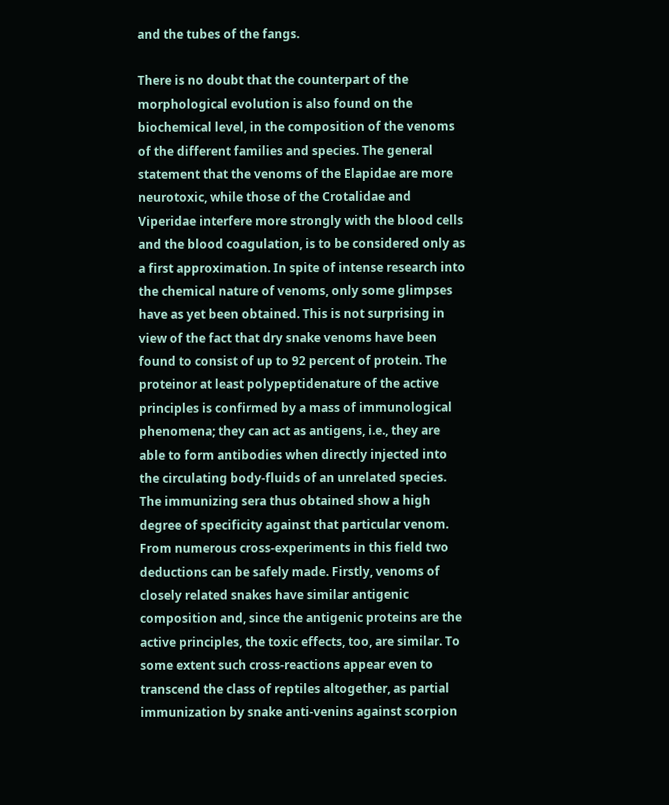and the tubes of the fangs.

There is no doubt that the counterpart of the morphological evolution is also found on the biochemical level, in the composition of the venoms of the different families and species. The general statement that the venoms of the Elapidae are more neurotoxic, while those of the Crotalidae and Viperidae interfere more strongly with the blood cells and the blood coagulation, is to be considered only as a first approximation. In spite of intense research into the chemical nature of venoms, only some glimpses have as yet been obtained. This is not surprising in view of the fact that dry snake venoms have been found to consist of up to 92 percent of protein. The proteinor at least polypeptidenature of the active principles is confirmed by a mass of immunological phenomena; they can act as antigens, i.e., they are able to form antibodies when directly injected into the circulating body-fluids of an unrelated species. The immunizing sera thus obtained show a high degree of specificity against that particular venom. From numerous cross-experiments in this field two deductions can be safely made. Firstly, venoms of closely related snakes have similar antigenic composition and, since the antigenic proteins are the active principles, the toxic effects, too, are similar. To some extent such cross-reactions appear even to transcend the class of reptiles altogether, as partial immunization by snake anti-venins against scorpion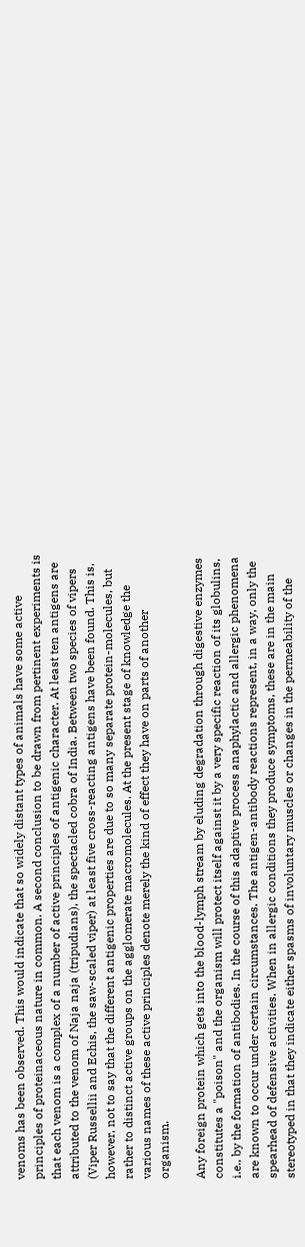venoms has been observed. This would indicate that so widely distant types of animals have some active principles of proteinaceous nature in common. A second conclusion to be drawn from pertinent experiments is that each venom is a complex of a number of active principles of antigenic character. At least ten antigens are attributed to the venom of Naja naja (tripudians), the spectacled cobra of India. Between two species of vipers (Viper Russellii and Echis, the saw-scaled viper) at least five cross-reacting antigens have been found. This is, however, not to say that the different antigenic properties are due to so many separate protein-molecules, but rather to distinct active groups on the agglomerate macromolecules. At the present stage of knowledge the various names of these active principles denote merely the kind of effect they have on parts of another organism.

Any foreign protein which gets into the blood-lymph stream by eluding degradation through digestive enzymes constitutes a "poison" and the organism will protect itself against it by a very specific reaction of its globulins, i.e., by the formation of antibodies. In the course of this adaptive process anaphylactic and allergic phenomena are known to occur under certain circumstances. The antigen-antibody reactions represent, in a way, only the spearhead of defensive activities. When in allergic conditions they produce symptoms, these are in the main stereotyped in that they indicate either spasms of involuntary muscles or changes in the permeability of the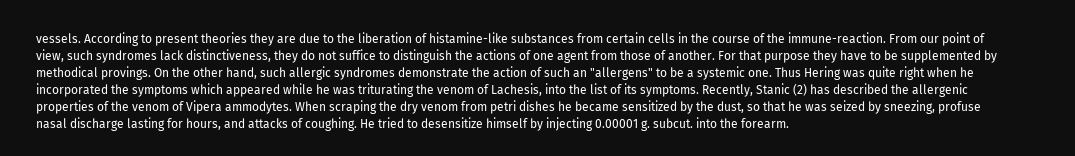vessels. According to present theories they are due to the liberation of histamine-like substances from certain cells in the course of the immune-reaction. From our point of view, such syndromes lack distinctiveness, they do not suffice to distinguish the actions of one agent from those of another. For that purpose they have to be supplemented by methodical provings. On the other hand, such allergic syndromes demonstrate the action of such an "allergens" to be a systemic one. Thus Hering was quite right when he incorporated the symptoms which appeared while he was triturating the venom of Lachesis, into the list of its symptoms. Recently, Stanic (2) has described the allergenic properties of the venom of Vipera ammodytes. When scraping the dry venom from petri dishes he became sensitized by the dust, so that he was seized by sneezing, profuse nasal discharge lasting for hours, and attacks of coughing. He tried to desensitize himself by injecting 0.00001 g. subcut. into the forearm.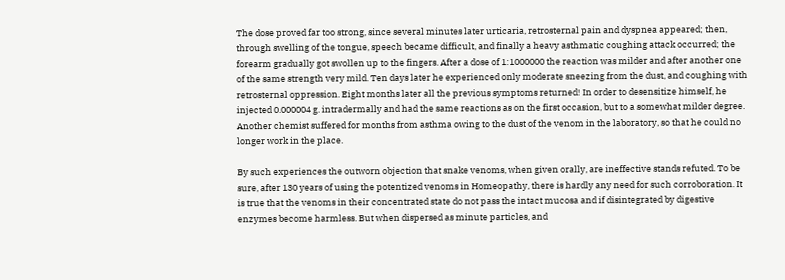The dose proved far too strong, since several minutes later urticaria, retrosternal pain and dyspnea appeared; then, through swelling of the tongue, speech became difficult, and finally a heavy asthmatic coughing attack occurred; the forearm gradually got swollen up to the fingers. After a dose of 1:1000000 the reaction was milder and after another one of the same strength very mild. Ten days later he experienced only moderate sneezing from the dust, and coughing with retrosternal oppression. Eight months later all the previous symptoms returned! In order to desensitize himself, he injected 0.000004 g. intradermally and had the same reactions as on the first occasion, but to a somewhat milder degree. Another chemist suffered for months from asthma owing to the dust of the venom in the laboratory, so that he could no longer work in the place.

By such experiences the outworn objection that snake venoms, when given orally, are ineffective stands refuted. To be sure, after 130 years of using the potentized venoms in Homeopathy, there is hardly any need for such corroboration. It is true that the venoms in their concentrated state do not pass the intact mucosa and if disintegrated by digestive enzymes become harmless. But when dispersed as minute particles, and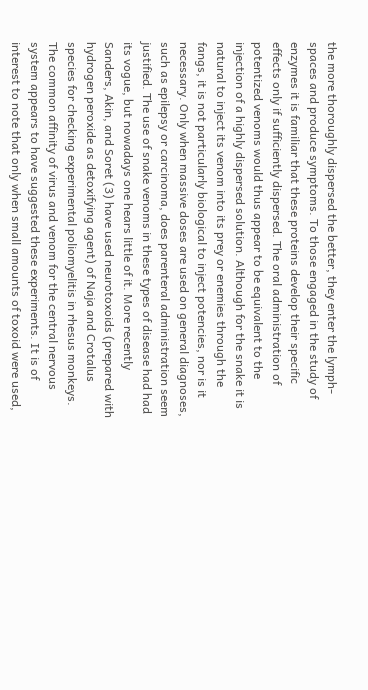the more thoroughly dispersed the better, they enter the lymph-spaces and produce symptoms. To those engaged in the study of enzymes it is familiar that these proteins develop their specific effects only if sufficiently dispersed. The oral administration of potentized venoms would thus appear to be equivalent to the injection of a highly dispersed solution. Although for the snake it is natural to inject its venom into its prey or enemies through the fangs, it is not particularly biological to inject potencies, nor is it necessary. Only when massive doses are used on general diagnoses, such as epilepsy or carcinoma, does parenteral administration seem justified. The use of snake venoms in these types of disease had had its vogue, but nowadays one hears little of it. More recently Sanders, Akin, and Soret (3) have used neurotoxoids (prepared with hydrogen peroxide as detoxifying agent) of Naja and Crotalus species for checking experimental poliomyelitis in rhesus monkeys. The common affinity of virus and venom for the central nervous system appears to have suggested these experiments. It is of interest to note that only when small amounts of toxoid were used,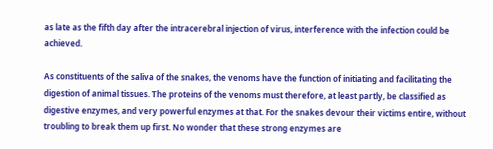as late as the fifth day after the intracerebral injection of virus, interference with the infection could be achieved.

As constituents of the saliva of the snakes, the venoms have the function of initiating and facilitating the digestion of animal tissues. The proteins of the venoms must therefore, at least partly, be classified as digestive enzymes, and very powerful enzymes at that. For the snakes devour their victims entire, without troubling to break them up first. No wonder that these strong enzymes are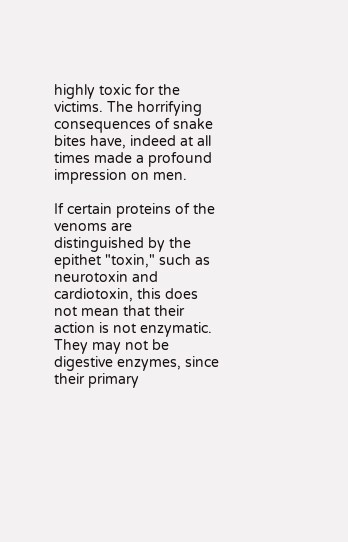highly toxic for the victims. The horrifying consequences of snake bites have, indeed at all times made a profound impression on men.

If certain proteins of the venoms are distinguished by the epithet "toxin," such as neurotoxin and cardiotoxin, this does not mean that their action is not enzymatic. They may not be digestive enzymes, since their primary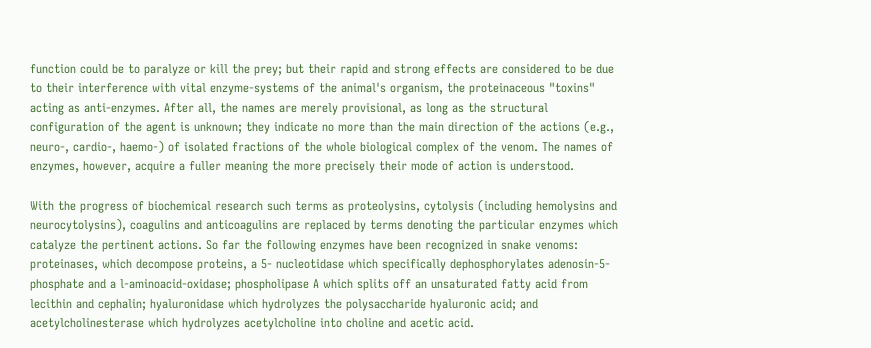function could be to paralyze or kill the prey; but their rapid and strong effects are considered to be due to their interference with vital enzyme-systems of the animal's organism, the proteinaceous "toxins" acting as anti-enzymes. After all, the names are merely provisional, as long as the structural configuration of the agent is unknown; they indicate no more than the main direction of the actions (e.g., neuro-, cardio-, haemo-) of isolated fractions of the whole biological complex of the venom. The names of enzymes, however, acquire a fuller meaning the more precisely their mode of action is understood.

With the progress of biochemical research such terms as proteolysins, cytolysis (including hemolysins and neurocytolysins), coagulins and anticoagulins are replaced by terms denoting the particular enzymes which catalyze the pertinent actions. So far the following enzymes have been recognized in snake venoms: proteinases, which decompose proteins, a 5- nucleotidase which specifically dephosphorylates adenosin-5-phosphate and a l-aminoacid-oxidase; phospholipase A which splits off an unsaturated fatty acid from lecithin and cephalin; hyaluronidase which hydrolyzes the polysaccharide hyaluronic acid; and acetylcholinesterase which hydrolyzes acetylcholine into choline and acetic acid.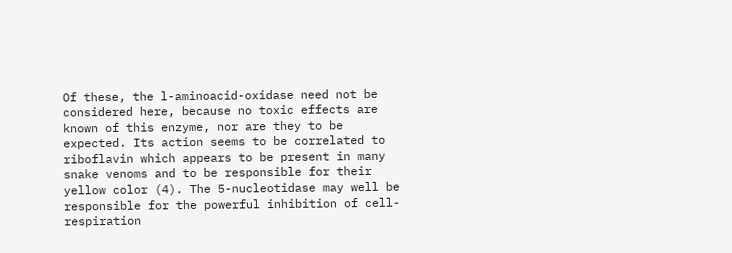Of these, the l-aminoacid-oxidase need not be considered here, because no toxic effects are known of this enzyme, nor are they to be expected. Its action seems to be correlated to riboflavin which appears to be present in many snake venoms and to be responsible for their yellow color (4). The 5-nucleotidase may well be responsible for the powerful inhibition of cell-respiration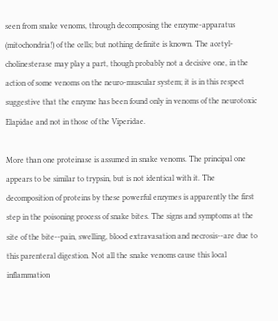seen from snake venoms, through decomposing the enzyme-apparatus (mitochondria!) of the cells; but nothing definite is known. The acetyl-cholinesterase may play a part, though probably not a decisive one, in the action of some venoms on the neuro-muscular system; it is in this respect suggestive that the enzyme has been found only in venoms of the neurotoxic Elapidae and not in those of the Viperidae.

More than one proteinase is assumed in snake venoms. The principal one appears to be similar to trypsin, but is not identical with it. The decomposition of proteins by these powerful enzymes is apparently the first step in the poisoning process of snake bites. The signs and symptoms at the site of the bite--pain, swelling, blood extravasation and necrosis--are due to this parenteral digestion. Not all the snake venoms cause this local inflammation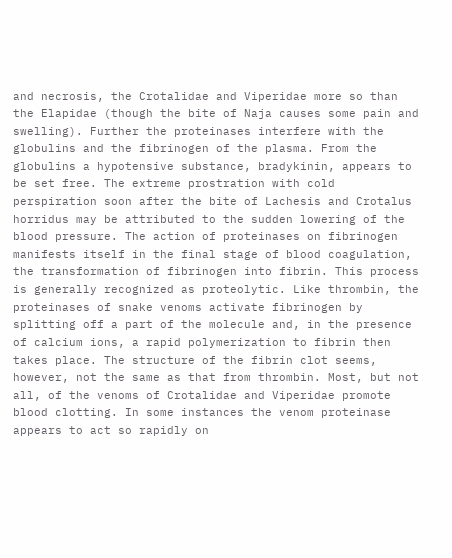and necrosis, the Crotalidae and Viperidae more so than the Elapidae (though the bite of Naja causes some pain and swelling). Further the proteinases interfere with the globulins and the fibrinogen of the plasma. From the globulins a hypotensive substance, bradykinin, appears to be set free. The extreme prostration with cold perspiration soon after the bite of Lachesis and Crotalus horridus may be attributed to the sudden lowering of the blood pressure. The action of proteinases on fibrinogen manifests itself in the final stage of blood coagulation, the transformation of fibrinogen into fibrin. This process is generally recognized as proteolytic. Like thrombin, the proteinases of snake venoms activate fibrinogen by splitting off a part of the molecule and, in the presence of calcium ions, a rapid polymerization to fibrin then takes place. The structure of the fibrin clot seems, however, not the same as that from thrombin. Most, but not all, of the venoms of Crotalidae and Viperidae promote blood clotting. In some instances the venom proteinase appears to act so rapidly on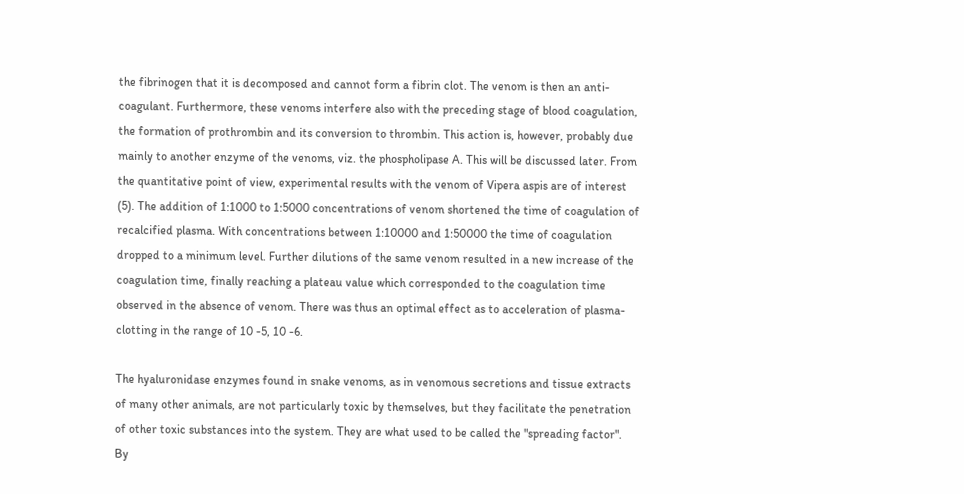the fibrinogen that it is decomposed and cannot form a fibrin clot. The venom is then an anti-coagulant. Furthermore, these venoms interfere also with the preceding stage of blood coagulation, the formation of prothrombin and its conversion to thrombin. This action is, however, probably due mainly to another enzyme of the venoms, viz. the phospholipase A. This will be discussed later. From the quantitative point of view, experimental results with the venom of Vipera aspis are of interest (5). The addition of 1:1000 to 1:5000 concentrations of venom shortened the time of coagulation of recalcified plasma. With concentrations between 1:10000 and 1:50000 the time of coagulation dropped to a minimum level. Further dilutions of the same venom resulted in a new increase of the coagulation time, finally reaching a plateau value which corresponded to the coagulation time observed in the absence of venom. There was thus an optimal effect as to acceleration of plasma-clotting in the range of 10 -5, 10 -6.

The hyaluronidase enzymes found in snake venoms, as in venomous secretions and tissue extracts of many other animals, are not particularly toxic by themselves, but they facilitate the penetration of other toxic substances into the system. They are what used to be called the "spreading factor". By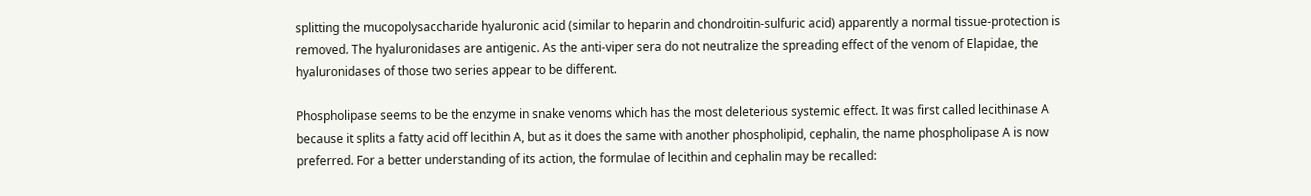splitting the mucopolysaccharide hyaluronic acid (similar to heparin and chondroitin-sulfuric acid) apparently a normal tissue-protection is removed. The hyaluronidases are antigenic. As the anti-viper sera do not neutralize the spreading effect of the venom of Elapidae, the hyaluronidases of those two series appear to be different.

Phospholipase seems to be the enzyme in snake venoms which has the most deleterious systemic effect. It was first called lecithinase A because it splits a fatty acid off lecithin A, but as it does the same with another phospholipid, cephalin, the name phospholipase A is now preferred. For a better understanding of its action, the formulae of lecithin and cephalin may be recalled: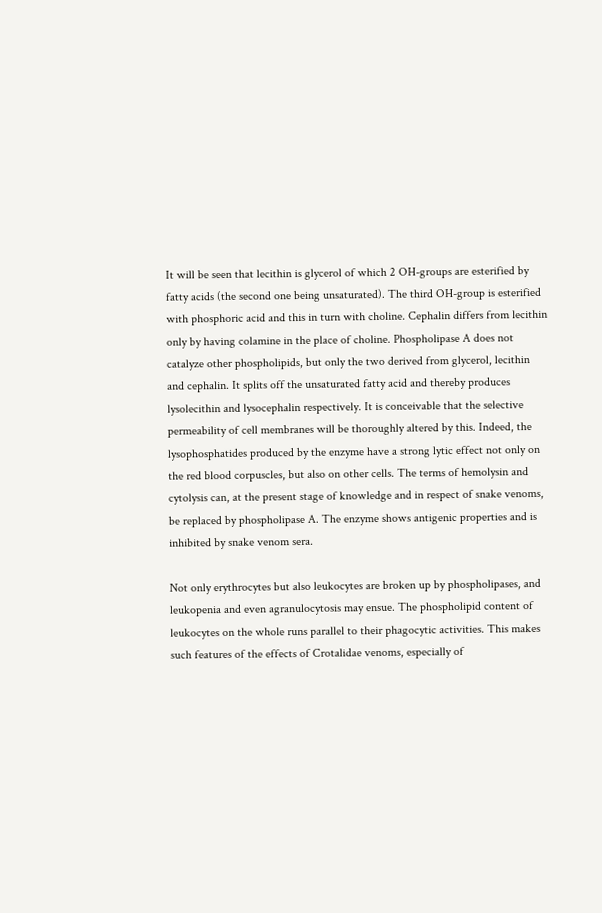It will be seen that lecithin is glycerol of which 2 OH-groups are esterified by fatty acids (the second one being unsaturated). The third OH-group is esterified with phosphoric acid and this in turn with choline. Cephalin differs from lecithin only by having colamine in the place of choline. Phospholipase A does not catalyze other phospholipids, but only the two derived from glycerol, lecithin and cephalin. It splits off the unsaturated fatty acid and thereby produces lysolecithin and lysocephalin respectively. It is conceivable that the selective permeability of cell membranes will be thoroughly altered by this. Indeed, the lysophosphatides produced by the enzyme have a strong lytic effect not only on the red blood corpuscles, but also on other cells. The terms of hemolysin and cytolysis can, at the present stage of knowledge and in respect of snake venoms, be replaced by phospholipase A. The enzyme shows antigenic properties and is inhibited by snake venom sera.

Not only erythrocytes but also leukocytes are broken up by phospholipases, and leukopenia and even agranulocytosis may ensue. The phospholipid content of leukocytes on the whole runs parallel to their phagocytic activities. This makes such features of the effects of Crotalidae venoms, especially of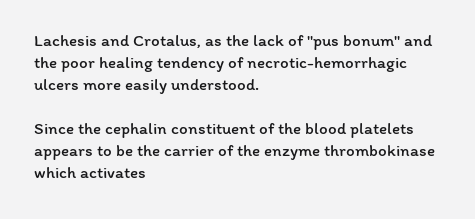Lachesis and Crotalus, as the lack of "pus bonum" and the poor healing tendency of necrotic-hemorrhagic ulcers more easily understood.

Since the cephalin constituent of the blood platelets appears to be the carrier of the enzyme thrombokinase which activates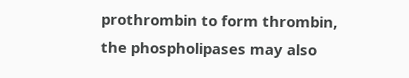prothrombin to form thrombin, the phospholipases may also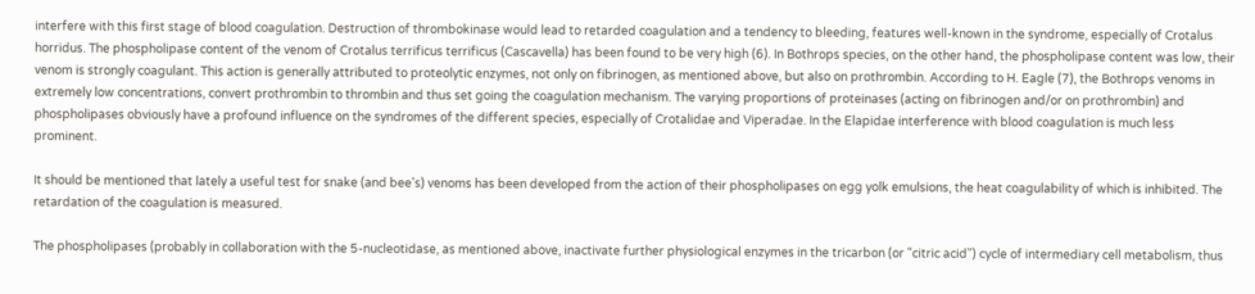interfere with this first stage of blood coagulation. Destruction of thrombokinase would lead to retarded coagulation and a tendency to bleeding, features well-known in the syndrome, especially of Crotalus horridus. The phospholipase content of the venom of Crotalus terrificus terrificus (Cascavella) has been found to be very high (6). In Bothrops species, on the other hand, the phospholipase content was low, their venom is strongly coagulant. This action is generally attributed to proteolytic enzymes, not only on fibrinogen, as mentioned above, but also on prothrombin. According to H. Eagle (7), the Bothrops venoms in extremely low concentrations, convert prothrombin to thrombin and thus set going the coagulation mechanism. The varying proportions of proteinases (acting on fibrinogen and/or on prothrombin) and phospholipases obviously have a profound influence on the syndromes of the different species, especially of Crotalidae and Viperadae. In the Elapidae interference with blood coagulation is much less prominent.

It should be mentioned that lately a useful test for snake (and bee's) venoms has been developed from the action of their phospholipases on egg yolk emulsions, the heat coagulability of which is inhibited. The retardation of the coagulation is measured.

The phospholipases (probably in collaboration with the 5-nucleotidase, as mentioned above, inactivate further physiological enzymes in the tricarbon (or "citric acid") cycle of intermediary cell metabolism, thus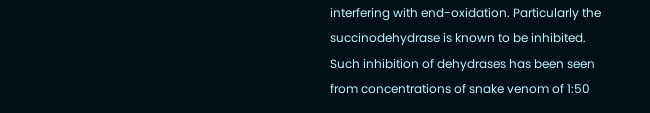interfering with end-oxidation. Particularly the succinodehydrase is known to be inhibited. Such inhibition of dehydrases has been seen from concentrations of snake venom of 1:50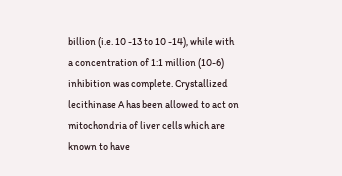billion (i.e. 10 -13 to 10 -14), while with a concentration of 1:1 million (10-6) inhibition was complete. Crystallized lecithinase A has been allowed to act on mitochondria of liver cells which are known to have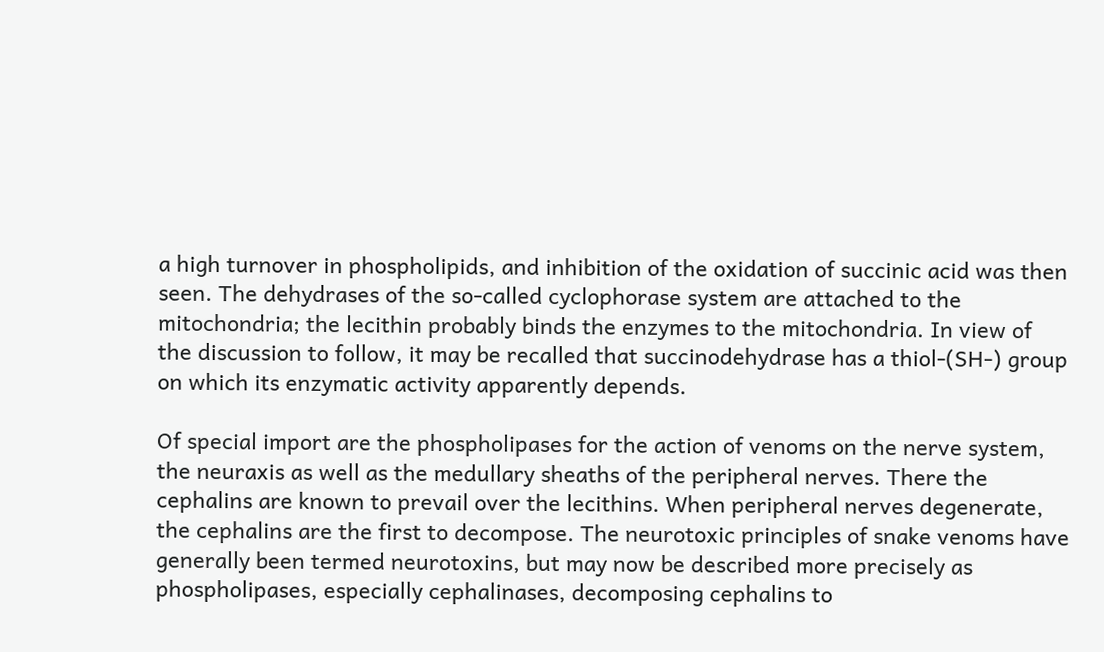a high turnover in phospholipids, and inhibition of the oxidation of succinic acid was then seen. The dehydrases of the so-called cyclophorase system are attached to the mitochondria; the lecithin probably binds the enzymes to the mitochondria. In view of the discussion to follow, it may be recalled that succinodehydrase has a thiol-(SH-) group on which its enzymatic activity apparently depends.

Of special import are the phospholipases for the action of venoms on the nerve system, the neuraxis as well as the medullary sheaths of the peripheral nerves. There the cephalins are known to prevail over the lecithins. When peripheral nerves degenerate, the cephalins are the first to decompose. The neurotoxic principles of snake venoms have generally been termed neurotoxins, but may now be described more precisely as phospholipases, especially cephalinases, decomposing cephalins to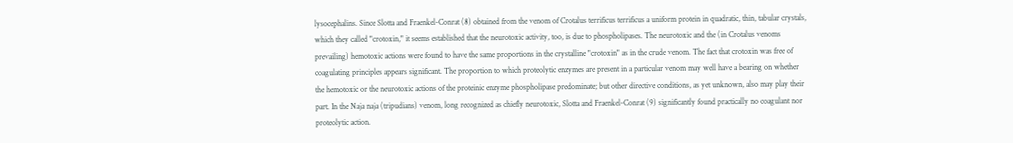lysocephalins. Since Slotta and Fraenkel-Conrat (8) obtained from the venom of Crotalus terrificus terrificus a uniform protein in quadratic, thin, tabular crystals, which they called "crotoxin," it seems established that the neurotoxic activity, too, is due to phospholipases. The neurotoxic and the (in Crotalus venoms prevailing) hemotoxic actions were found to have the same proportions in the crystalline "crotoxin" as in the crude venom. The fact that crotoxin was free of coagulating principles appears significant. The proportion to which proteolytic enzymes are present in a particular venom may well have a bearing on whether the hemotoxic or the neurotoxic actions of the proteinic enzyme phospholipase predominate; but other directive conditions, as yet unknown, also may play their part. In the Naja naja (tripudians) venom, long recognized as chiefly neurotoxic, Slotta and Fraenkel-Conrat (9) significantly found practically no coagulant nor proteolytic action.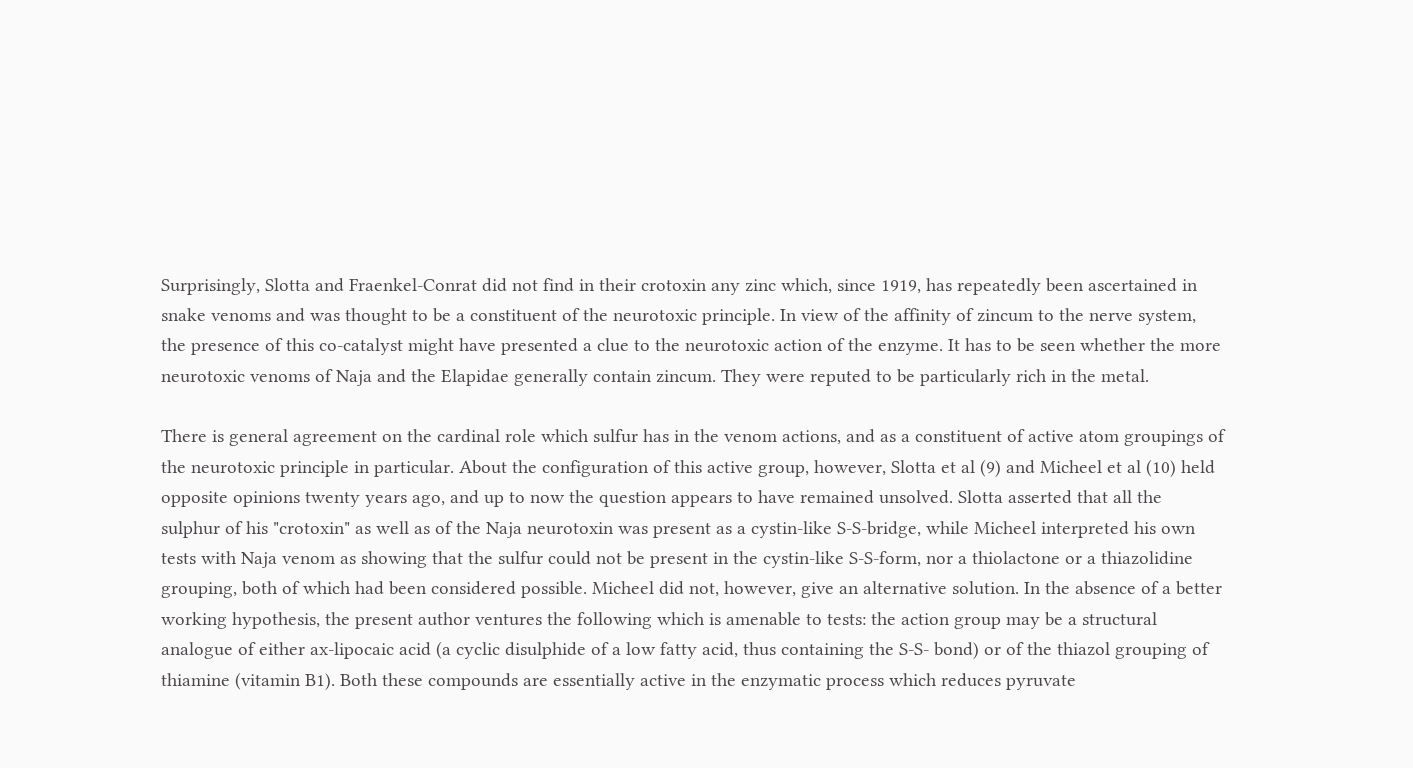Surprisingly, Slotta and Fraenkel-Conrat did not find in their crotoxin any zinc which, since 1919, has repeatedly been ascertained in snake venoms and was thought to be a constituent of the neurotoxic principle. In view of the affinity of zincum to the nerve system, the presence of this co-catalyst might have presented a clue to the neurotoxic action of the enzyme. It has to be seen whether the more neurotoxic venoms of Naja and the Elapidae generally contain zincum. They were reputed to be particularly rich in the metal.

There is general agreement on the cardinal role which sulfur has in the venom actions, and as a constituent of active atom groupings of the neurotoxic principle in particular. About the configuration of this active group, however, Slotta et al (9) and Micheel et al (10) held opposite opinions twenty years ago, and up to now the question appears to have remained unsolved. Slotta asserted that all the sulphur of his "crotoxin" as well as of the Naja neurotoxin was present as a cystin-like S-S-bridge, while Micheel interpreted his own tests with Naja venom as showing that the sulfur could not be present in the cystin-like S-S-form, nor a thiolactone or a thiazolidine grouping, both of which had been considered possible. Micheel did not, however, give an alternative solution. In the absence of a better working hypothesis, the present author ventures the following which is amenable to tests: the action group may be a structural analogue of either ax-lipocaic acid (a cyclic disulphide of a low fatty acid, thus containing the S-S- bond) or of the thiazol grouping of thiamine (vitamin B1). Both these compounds are essentially active in the enzymatic process which reduces pyruvate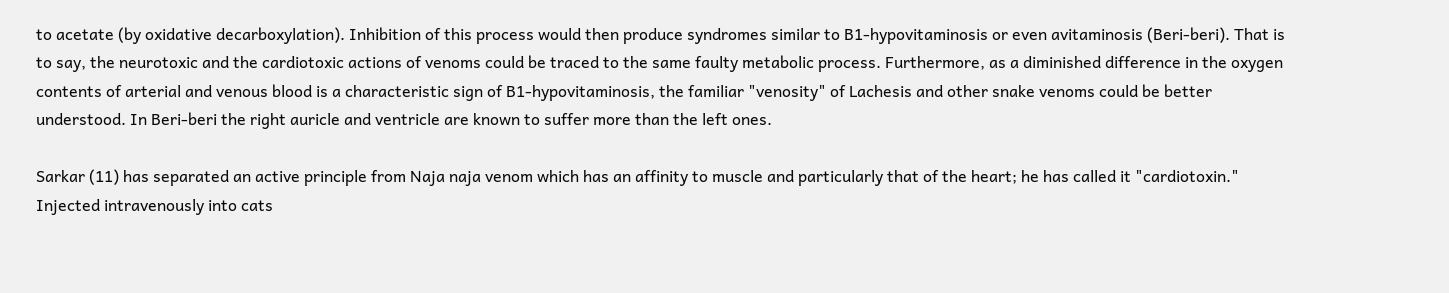to acetate (by oxidative decarboxylation). Inhibition of this process would then produce syndromes similar to B1-hypovitaminosis or even avitaminosis (Beri-beri). That is to say, the neurotoxic and the cardiotoxic actions of venoms could be traced to the same faulty metabolic process. Furthermore, as a diminished difference in the oxygen contents of arterial and venous blood is a characteristic sign of B1-hypovitaminosis, the familiar "venosity" of Lachesis and other snake venoms could be better understood. In Beri-beri the right auricle and ventricle are known to suffer more than the left ones.

Sarkar (11) has separated an active principle from Naja naja venom which has an affinity to muscle and particularly that of the heart; he has called it "cardiotoxin." Injected intravenously into cats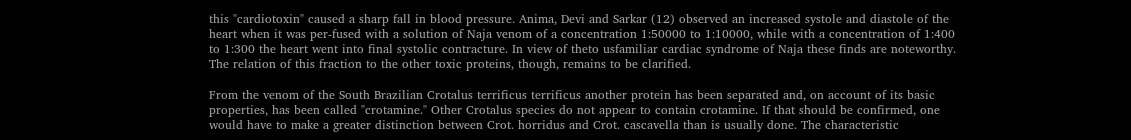this "cardiotoxin" caused a sharp fall in blood pressure. Anima, Devi and Sarkar (12) observed an increased systole and diastole of the heart when it was per-fused with a solution of Naja venom of a concentration 1:50000 to 1:10000, while with a concentration of 1:400 to 1:300 the heart went into final systolic contracture. In view of theto usfamiliar cardiac syndrome of Naja these finds are noteworthy. The relation of this fraction to the other toxic proteins, though, remains to be clarified.

From the venom of the South Brazilian Crotalus terrificus terrificus another protein has been separated and, on account of its basic properties, has been called "crotamine." Other Crotalus species do not appear to contain crotamine. If that should be confirmed, one would have to make a greater distinction between Crot. horridus and Crot. cascavella than is usually done. The characteristic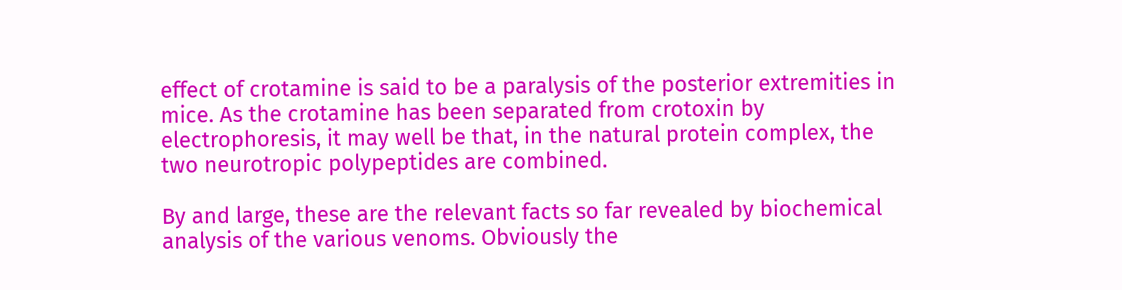effect of crotamine is said to be a paralysis of the posterior extremities in mice. As the crotamine has been separated from crotoxin by electrophoresis, it may well be that, in the natural protein complex, the two neurotropic polypeptides are combined.

By and large, these are the relevant facts so far revealed by biochemical analysis of the various venoms. Obviously the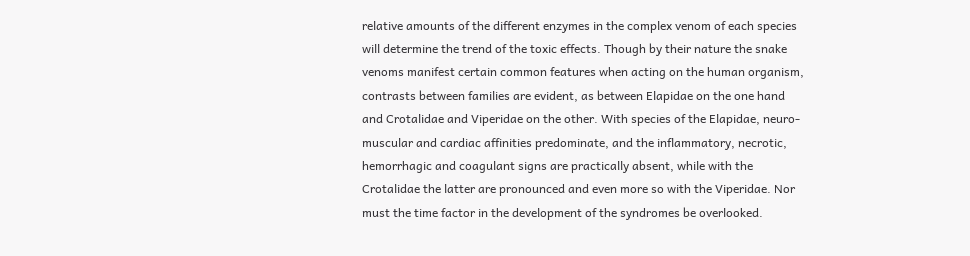relative amounts of the different enzymes in the complex venom of each species will determine the trend of the toxic effects. Though by their nature the snake venoms manifest certain common features when acting on the human organism, contrasts between families are evident, as between Elapidae on the one hand and Crotalidae and Viperidae on the other. With species of the Elapidae, neuro-muscular and cardiac affinities predominate, and the inflammatory, necrotic, hemorrhagic and coagulant signs are practically absent, while with the Crotalidae the latter are pronounced and even more so with the Viperidae. Nor must the time factor in the development of the syndromes be overlooked.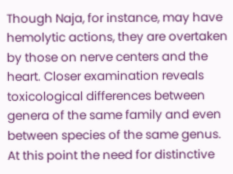Though Naja, for instance, may have hemolytic actions, they are overtaken by those on nerve centers and the heart. Closer examination reveals toxicological differences between genera of the same family and even between species of the same genus. At this point the need for distinctive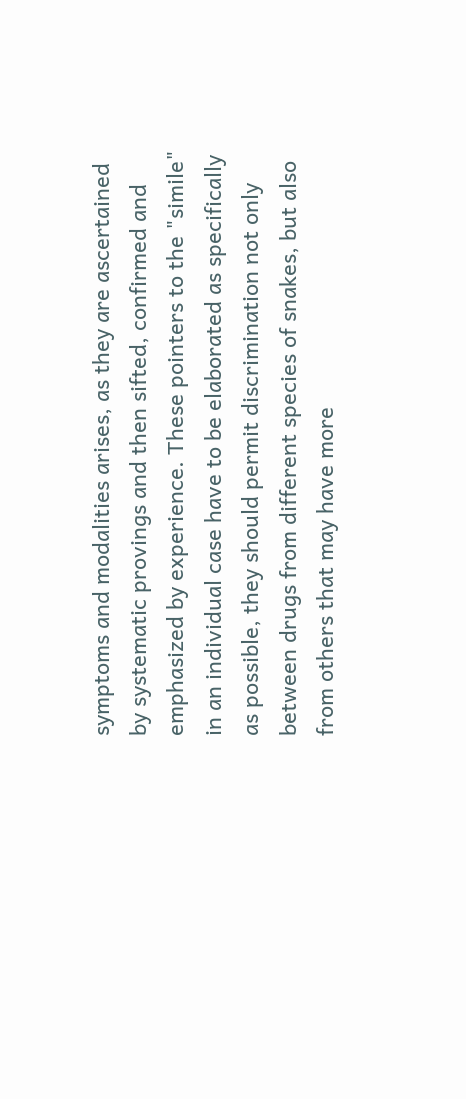symptoms and modalities arises, as they are ascertained by systematic provings and then sifted, confirmed and emphasized by experience. These pointers to the "simile" in an individual case have to be elaborated as specifically as possible, they should permit discrimination not only between drugs from different species of snakes, but also from others that may have more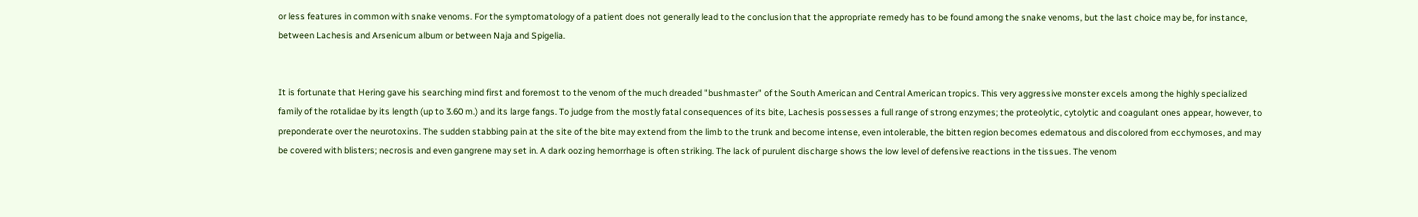or less features in common with snake venoms. For the symptomatology of a patient does not generally lead to the conclusion that the appropriate remedy has to be found among the snake venoms, but the last choice may be, for instance, between Lachesis and Arsenicum album or between Naja and Spigelia.


It is fortunate that Hering gave his searching mind first and foremost to the venom of the much dreaded "bushmaster" of the South American and Central American tropics. This very aggressive monster excels among the highly specialized family of the rotalidae by its length (up to 3.60 m.) and its large fangs. To judge from the mostly fatal consequences of its bite, Lachesis possesses a full range of strong enzymes; the proteolytic, cytolytic and coagulant ones appear, however, to preponderate over the neurotoxins. The sudden stabbing pain at the site of the bite may extend from the limb to the trunk and become intense, even intolerable, the bitten region becomes edematous and discolored from ecchymoses, and may be covered with blisters; necrosis and even gangrene may set in. A dark oozing hemorrhage is often striking. The lack of purulent discharge shows the low level of defensive reactions in the tissues. The venom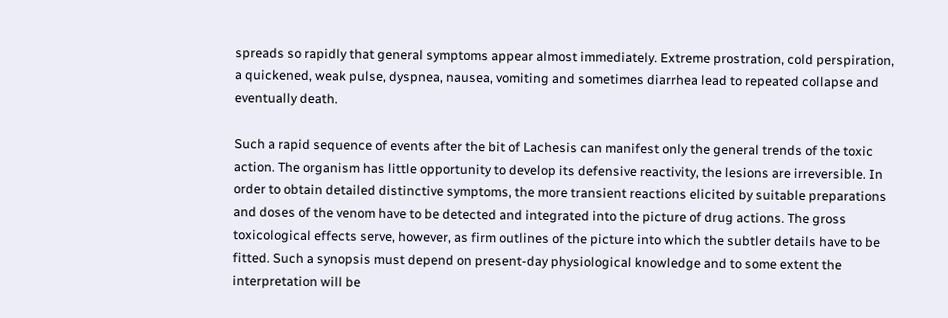spreads so rapidly that general symptoms appear almost immediately. Extreme prostration, cold perspiration, a quickened, weak pulse, dyspnea, nausea, vomiting and sometimes diarrhea lead to repeated collapse and eventually death.

Such a rapid sequence of events after the bit of Lachesis can manifest only the general trends of the toxic action. The organism has little opportunity to develop its defensive reactivity, the lesions are irreversible. In order to obtain detailed distinctive symptoms, the more transient reactions elicited by suitable preparations and doses of the venom have to be detected and integrated into the picture of drug actions. The gross toxicological effects serve, however, as firm outlines of the picture into which the subtler details have to be fitted. Such a synopsis must depend on present-day physiological knowledge and to some extent the interpretation will be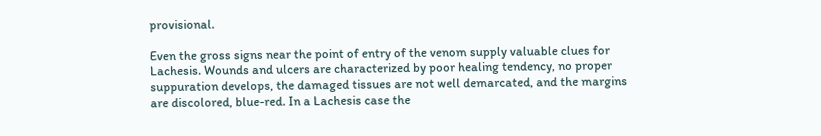provisional.

Even the gross signs near the point of entry of the venom supply valuable clues for Lachesis. Wounds and ulcers are characterized by poor healing tendency, no proper suppuration develops, the damaged tissues are not well demarcated, and the margins are discolored, blue-red. In a Lachesis case the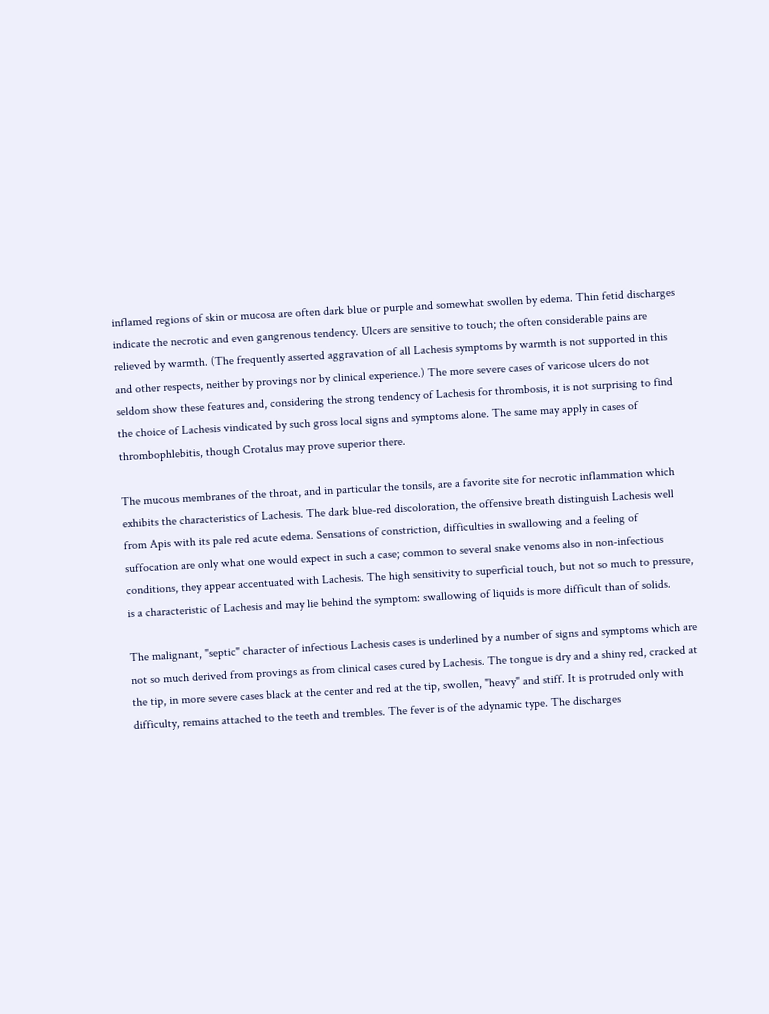inflamed regions of skin or mucosa are often dark blue or purple and somewhat swollen by edema. Thin fetid discharges indicate the necrotic and even gangrenous tendency. Ulcers are sensitive to touch; the often considerable pains are relieved by warmth. (The frequently asserted aggravation of all Lachesis symptoms by warmth is not supported in this and other respects, neither by provings nor by clinical experience.) The more severe cases of varicose ulcers do not seldom show these features and, considering the strong tendency of Lachesis for thrombosis, it is not surprising to find the choice of Lachesis vindicated by such gross local signs and symptoms alone. The same may apply in cases of thrombophlebitis, though Crotalus may prove superior there.

The mucous membranes of the throat, and in particular the tonsils, are a favorite site for necrotic inflammation which exhibits the characteristics of Lachesis. The dark blue-red discoloration, the offensive breath distinguish Lachesis well from Apis with its pale red acute edema. Sensations of constriction, difficulties in swallowing and a feeling of suffocation are only what one would expect in such a case; common to several snake venoms also in non-infectious conditions, they appear accentuated with Lachesis. The high sensitivity to superficial touch, but not so much to pressure, is a characteristic of Lachesis and may lie behind the symptom: swallowing of liquids is more difficult than of solids.

The malignant, "septic" character of infectious Lachesis cases is underlined by a number of signs and symptoms which are not so much derived from provings as from clinical cases cured by Lachesis. The tongue is dry and a shiny red, cracked at the tip, in more severe cases black at the center and red at the tip, swollen, "heavy" and stiff. It is protruded only with difficulty, remains attached to the teeth and trembles. The fever is of the adynamic type. The discharges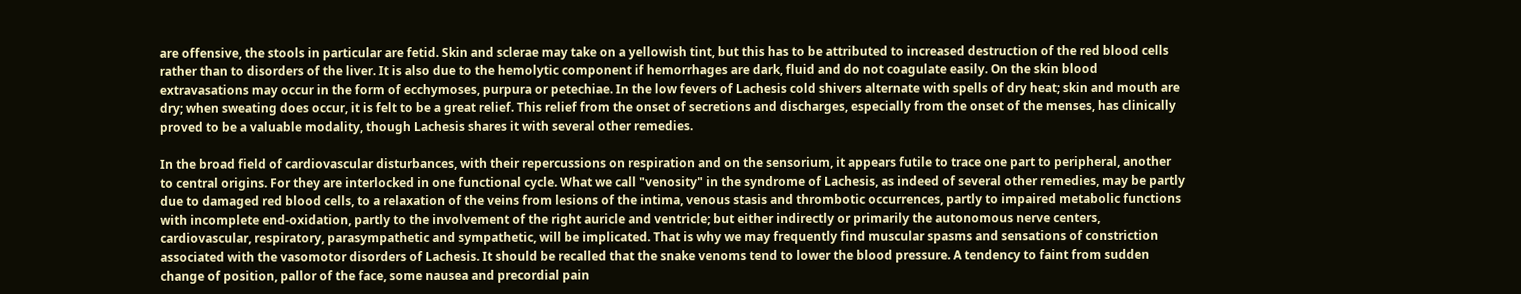are offensive, the stools in particular are fetid. Skin and sclerae may take on a yellowish tint, but this has to be attributed to increased destruction of the red blood cells rather than to disorders of the liver. It is also due to the hemolytic component if hemorrhages are dark, fluid and do not coagulate easily. On the skin blood extravasations may occur in the form of ecchymoses, purpura or petechiae. In the low fevers of Lachesis cold shivers alternate with spells of dry heat; skin and mouth are dry; when sweating does occur, it is felt to be a great relief. This relief from the onset of secretions and discharges, especially from the onset of the menses, has clinically proved to be a valuable modality, though Lachesis shares it with several other remedies.

In the broad field of cardiovascular disturbances, with their repercussions on respiration and on the sensorium, it appears futile to trace one part to peripheral, another to central origins. For they are interlocked in one functional cycle. What we call "venosity" in the syndrome of Lachesis, as indeed of several other remedies, may be partly due to damaged red blood cells, to a relaxation of the veins from lesions of the intima, venous stasis and thrombotic occurrences, partly to impaired metabolic functions with incomplete end-oxidation, partly to the involvement of the right auricle and ventricle; but either indirectly or primarily the autonomous nerve centers, cardiovascular, respiratory, parasympathetic and sympathetic, will be implicated. That is why we may frequently find muscular spasms and sensations of constriction associated with the vasomotor disorders of Lachesis. It should be recalled that the snake venoms tend to lower the blood pressure. A tendency to faint from sudden change of position, pallor of the face, some nausea and precordial pain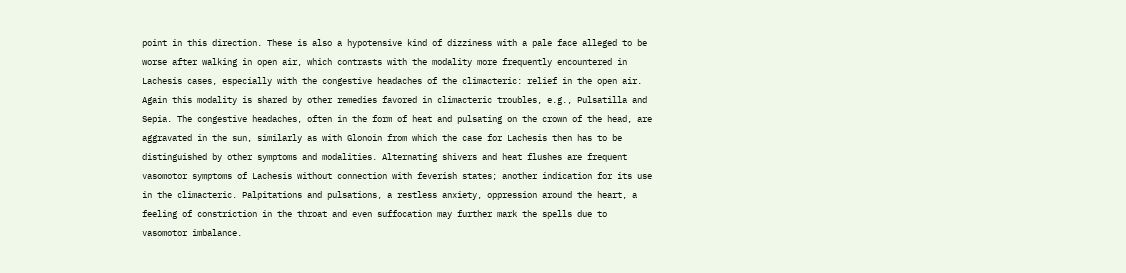point in this direction. These is also a hypotensive kind of dizziness with a pale face alleged to be worse after walking in open air, which contrasts with the modality more frequently encountered in Lachesis cases, especially with the congestive headaches of the climacteric: relief in the open air. Again this modality is shared by other remedies favored in climacteric troubles, e.g., Pulsatilla and Sepia. The congestive headaches, often in the form of heat and pulsating on the crown of the head, are aggravated in the sun, similarly as with Glonoin from which the case for Lachesis then has to be distinguished by other symptoms and modalities. Alternating shivers and heat flushes are frequent vasomotor symptoms of Lachesis without connection with feverish states; another indication for its use in the climacteric. Palpitations and pulsations, a restless anxiety, oppression around the heart, a feeling of constriction in the throat and even suffocation may further mark the spells due to vasomotor imbalance.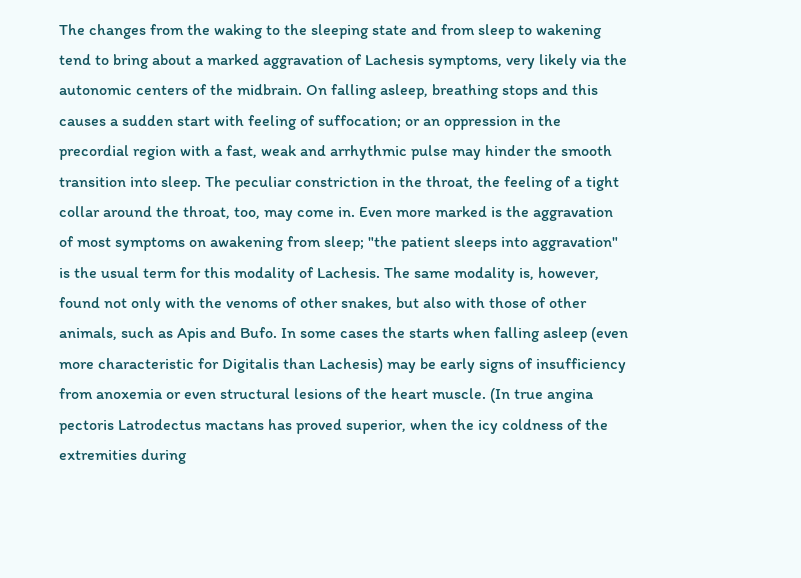The changes from the waking to the sleeping state and from sleep to wakening tend to bring about a marked aggravation of Lachesis symptoms, very likely via the autonomic centers of the midbrain. On falling asleep, breathing stops and this causes a sudden start with feeling of suffocation; or an oppression in the precordial region with a fast, weak and arrhythmic pulse may hinder the smooth transition into sleep. The peculiar constriction in the throat, the feeling of a tight collar around the throat, too, may come in. Even more marked is the aggravation of most symptoms on awakening from sleep; "the patient sleeps into aggravation" is the usual term for this modality of Lachesis. The same modality is, however, found not only with the venoms of other snakes, but also with those of other animals, such as Apis and Bufo. In some cases the starts when falling asleep (even more characteristic for Digitalis than Lachesis) may be early signs of insufficiency from anoxemia or even structural lesions of the heart muscle. (In true angina pectoris Latrodectus mactans has proved superior, when the icy coldness of the extremities during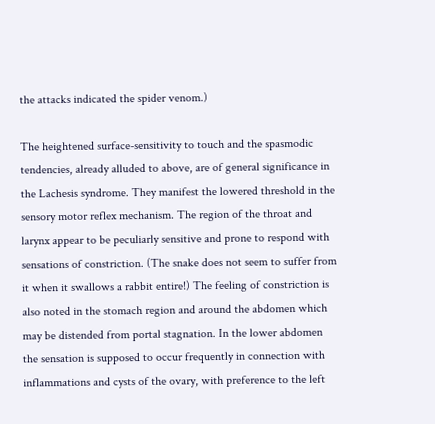the attacks indicated the spider venom.)

The heightened surface-sensitivity to touch and the spasmodic tendencies, already alluded to above, are of general significance in the Lachesis syndrome. They manifest the lowered threshold in the sensory motor reflex mechanism. The region of the throat and larynx appear to be peculiarly sensitive and prone to respond with sensations of constriction. (The snake does not seem to suffer from it when it swallows a rabbit entire!) The feeling of constriction is also noted in the stomach region and around the abdomen which may be distended from portal stagnation. In the lower abdomen the sensation is supposed to occur frequently in connection with inflammations and cysts of the ovary, with preference to the left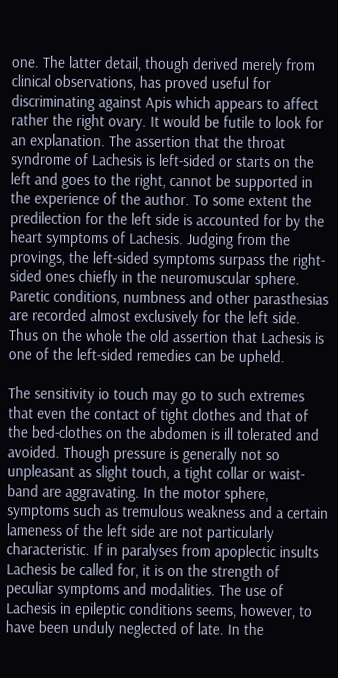one. The latter detail, though derived merely from clinical observations, has proved useful for discriminating against Apis which appears to affect rather the right ovary. It would be futile to look for an explanation. The assertion that the throat syndrome of Lachesis is left-sided or starts on the left and goes to the right, cannot be supported in the experience of the author. To some extent the predilection for the left side is accounted for by the heart symptoms of Lachesis. Judging from the provings, the left-sided symptoms surpass the right-sided ones chiefly in the neuromuscular sphere. Paretic conditions, numbness and other parasthesias are recorded almost exclusively for the left side. Thus on the whole the old assertion that Lachesis is one of the left-sided remedies can be upheld.

The sensitivity io touch may go to such extremes that even the contact of tight clothes and that of the bed-clothes on the abdomen is ill tolerated and avoided. Though pressure is generally not so unpleasant as slight touch, a tight collar or waist-band are aggravating. In the motor sphere, symptoms such as tremulous weakness and a certain lameness of the left side are not particularly characteristic. If in paralyses from apoplectic insults Lachesis be called for, it is on the strength of peculiar symptoms and modalities. The use of Lachesis in epileptic conditions seems, however, to have been unduly neglected of late. In the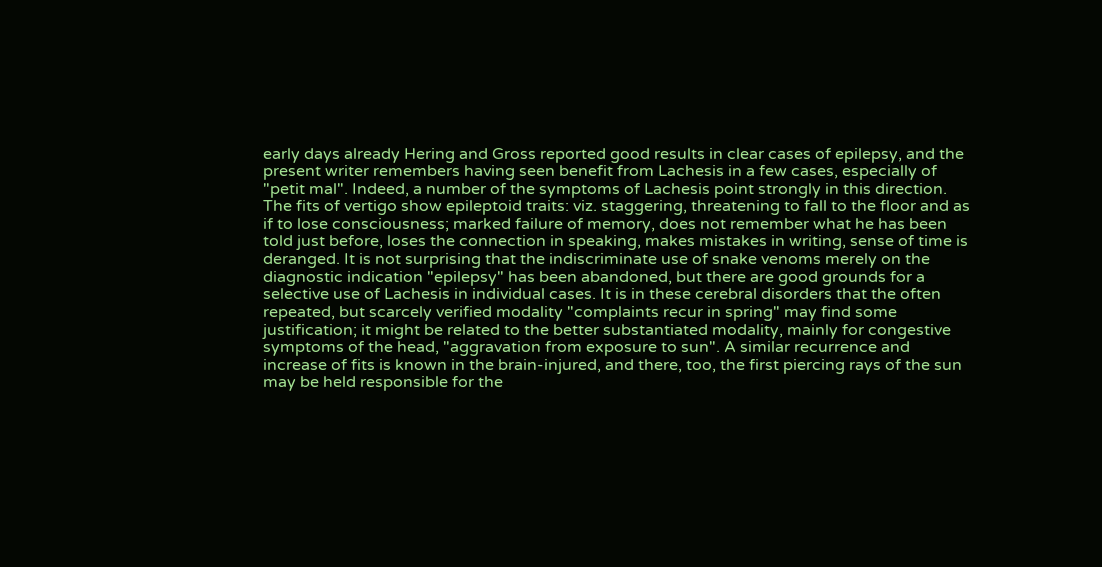early days already Hering and Gross reported good results in clear cases of epilepsy, and the present writer remembers having seen benefit from Lachesis in a few cases, especially of "petit mal". Indeed, a number of the symptoms of Lachesis point strongly in this direction. The fits of vertigo show epileptoid traits: viz. staggering, threatening to fall to the floor and as if to lose consciousness; marked failure of memory, does not remember what he has been told just before, loses the connection in speaking, makes mistakes in writing, sense of time is deranged. It is not surprising that the indiscriminate use of snake venoms merely on the diagnostic indication "epilepsy" has been abandoned, but there are good grounds for a selective use of Lachesis in individual cases. It is in these cerebral disorders that the often repeated, but scarcely verified modality "complaints recur in spring" may find some justification; it might be related to the better substantiated modality, mainly for congestive symptoms of the head, "aggravation from exposure to sun". A similar recurrence and increase of fits is known in the brain-injured, and there, too, the first piercing rays of the sun may be held responsible for the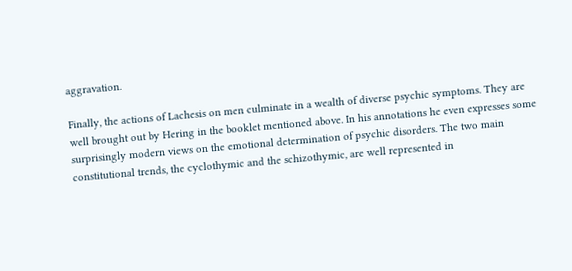aggravation.

Finally, the actions of Lachesis on men culminate in a wealth of diverse psychic symptoms. They are well brought out by Hering in the booklet mentioned above. In his annotations he even expresses some surprisingly modern views on the emotional determination of psychic disorders. The two main constitutional trends, the cyclothymic and the schizothymic, are well represented in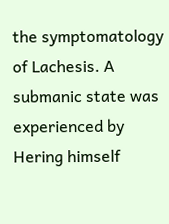the symptomatology of Lachesis. A submanic state was experienced by Hering himself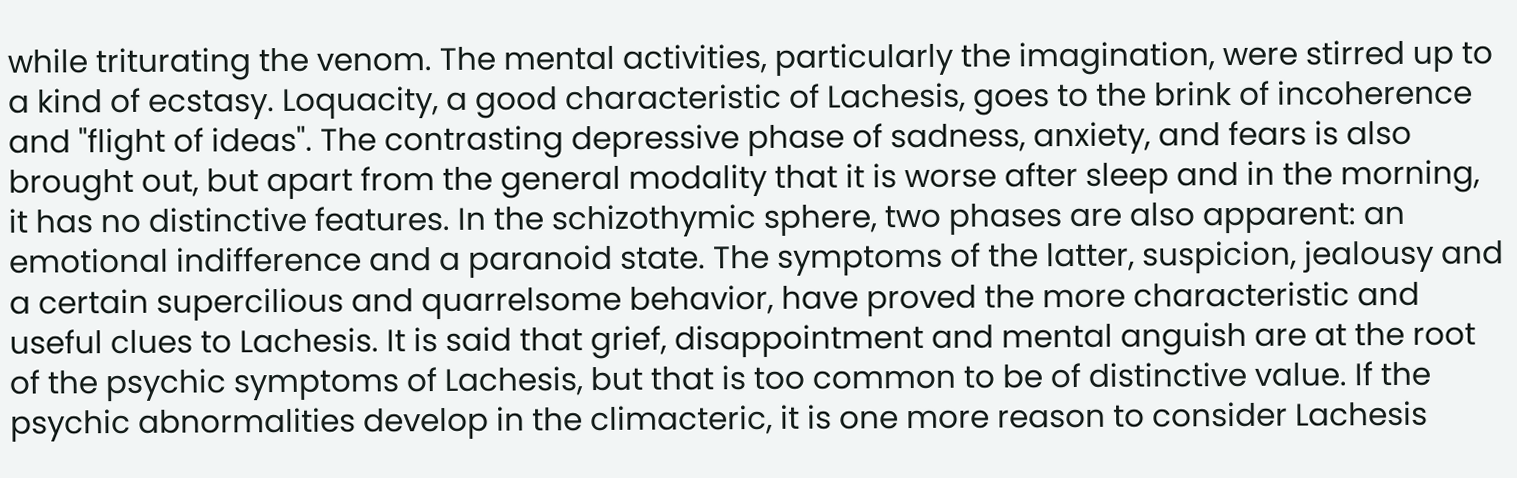while triturating the venom. The mental activities, particularly the imagination, were stirred up to a kind of ecstasy. Loquacity, a good characteristic of Lachesis, goes to the brink of incoherence and "flight of ideas". The contrasting depressive phase of sadness, anxiety, and fears is also brought out, but apart from the general modality that it is worse after sleep and in the morning, it has no distinctive features. In the schizothymic sphere, two phases are also apparent: an emotional indifference and a paranoid state. The symptoms of the latter, suspicion, jealousy and a certain supercilious and quarrelsome behavior, have proved the more characteristic and useful clues to Lachesis. It is said that grief, disappointment and mental anguish are at the root of the psychic symptoms of Lachesis, but that is too common to be of distinctive value. If the psychic abnormalities develop in the climacteric, it is one more reason to consider Lachesis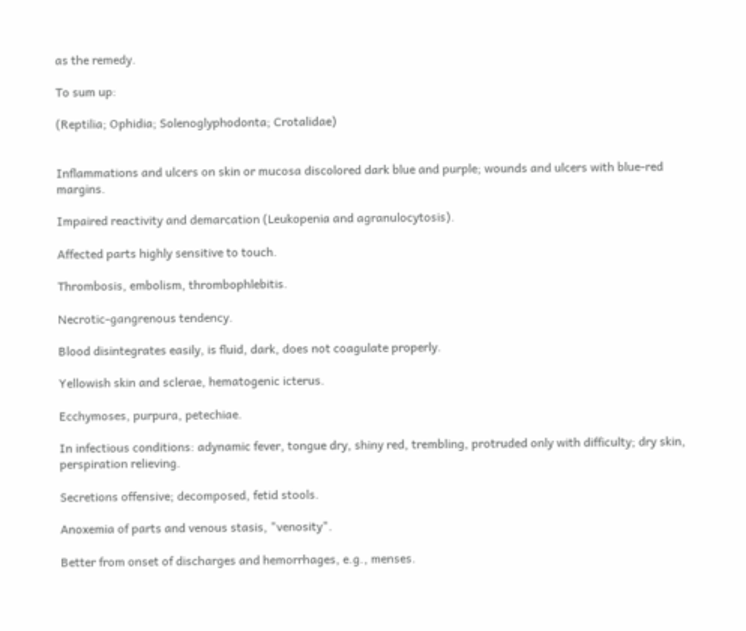as the remedy.

To sum up:

(Reptilia; Ophidia; Solenoglyphodonta; Crotalidae)


Inflammations and ulcers on skin or mucosa discolored dark blue and purple; wounds and ulcers with blue-red margins.

Impaired reactivity and demarcation (Leukopenia and agranulocytosis).

Affected parts highly sensitive to touch.

Thrombosis, embolism, thrombophlebitis.

Necrotic-gangrenous tendency.

Blood disintegrates easily, is fluid, dark, does not coagulate properly.

Yellowish skin and sclerae, hematogenic icterus.

Ecchymoses, purpura, petechiae.

In infectious conditions: adynamic fever, tongue dry, shiny red, trembling, protruded only with difficulty; dry skin, perspiration relieving.

Secretions offensive; decomposed, fetid stools.

Anoxemia of parts and venous stasis, "venosity".

Better from onset of discharges and hemorrhages, e.g., menses.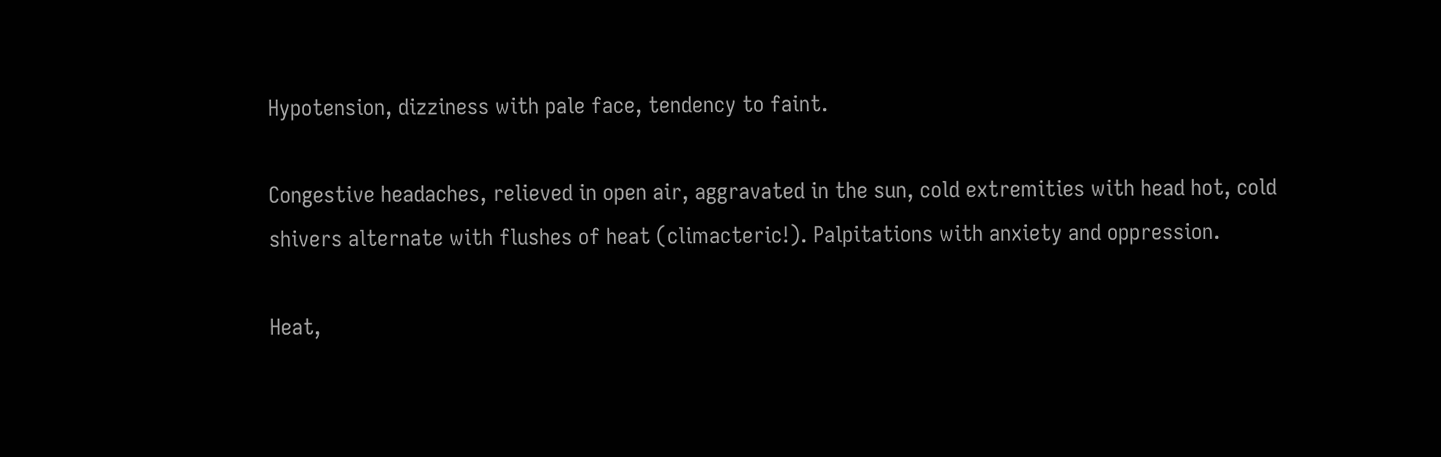Hypotension, dizziness with pale face, tendency to faint.

Congestive headaches, relieved in open air, aggravated in the sun, cold extremities with head hot, cold shivers alternate with flushes of heat (climacteric!). Palpitations with anxiety and oppression.

Heat,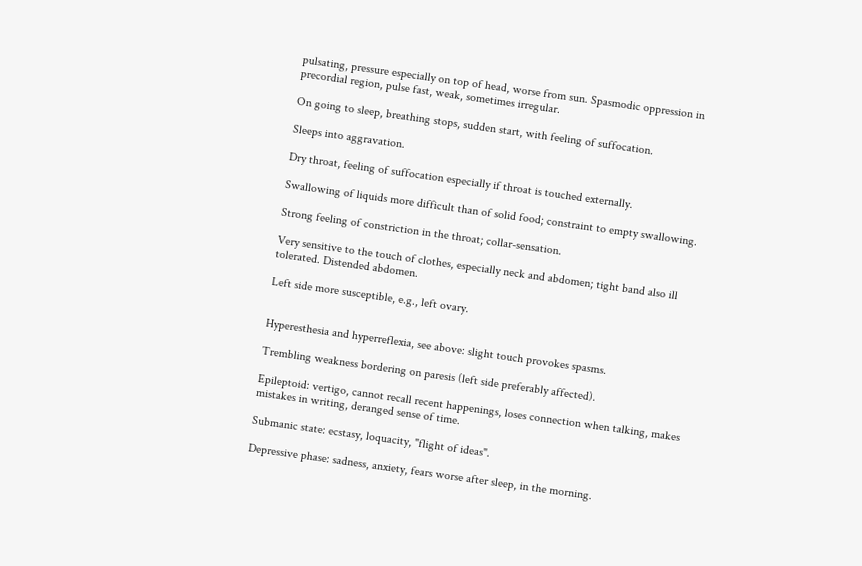pulsating, pressure especially on top of head, worse from sun. Spasmodic oppression in precordial region, pulse fast, weak, sometimes irregular.

On going to sleep, breathing stops, sudden start, with feeling of suffocation.

Sleeps into aggravation.

Dry throat, feeling of suffocation especially if throat is touched externally.

Swallowing of liquids more difficult than of solid food; constraint to empty swallowing.

Strong feeling of constriction in the throat; collar-sensation.

Very sensitive to the touch of clothes, especially neck and abdomen; tight band also ill tolerated. Distended abdomen.

Left side more susceptible, e.g., left ovary.


Hyperesthesia and hyperreflexia, see above: slight touch provokes spasms.

Trembling weakness bordering on paresis (left side preferably affected).

Epileptoid: vertigo, cannot recall recent happenings, loses connection when talking, makes mistakes in writing, deranged sense of time.

Submanic state: ecstasy, loquacity, "flight of ideas".

Depressive phase: sadness, anxiety, fears worse after sleep, in the morning.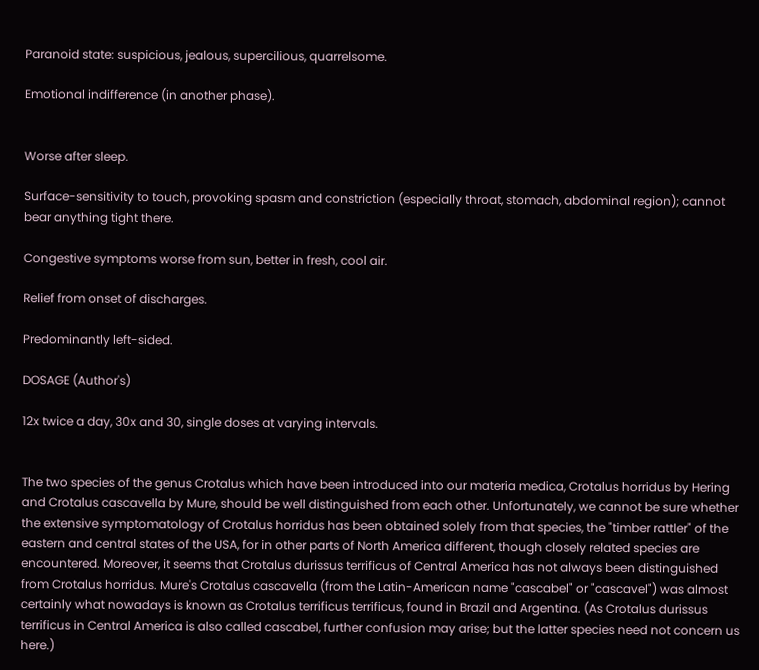Paranoid state: suspicious, jealous, supercilious, quarrelsome.

Emotional indifference (in another phase).


Worse after sleep.

Surface-sensitivity to touch, provoking spasm and constriction (especially throat, stomach, abdominal region); cannot bear anything tight there.

Congestive symptoms worse from sun, better in fresh, cool air.

Relief from onset of discharges.

Predominantly left-sided.

DOSAGE (Author's)

12x twice a day, 30x and 30, single doses at varying intervals.


The two species of the genus Crotalus which have been introduced into our materia medica, Crotalus horridus by Hering and Crotalus cascavella by Mure, should be well distinguished from each other. Unfortunately, we cannot be sure whether the extensive symptomatology of Crotalus horridus has been obtained solely from that species, the "timber rattler" of the eastern and central states of the USA, for in other parts of North America different, though closely related species are encountered. Moreover, it seems that Crotalus durissus terrificus of Central America has not always been distinguished from Crotalus horridus. Mure's Crotalus cascavella (from the Latin-American name "cascabel" or "cascavel") was almost certainly what nowadays is known as Crotalus terrificus terrificus, found in Brazil and Argentina. (As Crotalus durissus terrificus in Central America is also called cascabel, further confusion may arise; but the latter species need not concern us here.)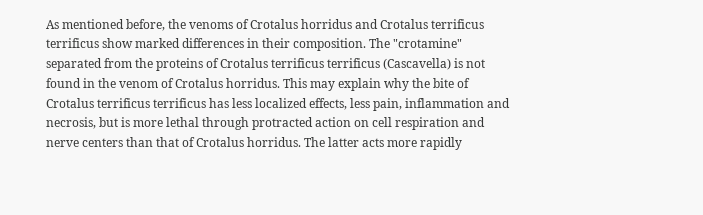As mentioned before, the venoms of Crotalus horridus and Crotalus terrificus terrificus show marked differences in their composition. The "crotamine" separated from the proteins of Crotalus terrificus terrificus (Cascavella) is not found in the venom of Crotalus horridus. This may explain why the bite of Crotalus terrificus terrificus has less localized effects, less pain, inflammation and necrosis, but is more lethal through protracted action on cell respiration and nerve centers than that of Crotalus horridus. The latter acts more rapidly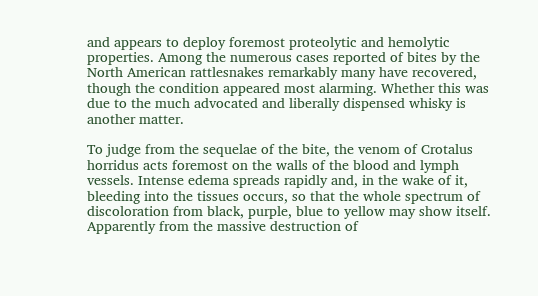and appears to deploy foremost proteolytic and hemolytic properties. Among the numerous cases reported of bites by the North American rattlesnakes remarkably many have recovered, though the condition appeared most alarming. Whether this was due to the much advocated and liberally dispensed whisky is another matter.

To judge from the sequelae of the bite, the venom of Crotalus horridus acts foremost on the walls of the blood and lymph vessels. Intense edema spreads rapidly and, in the wake of it, bleeding into the tissues occurs, so that the whole spectrum of discoloration from black, purple, blue to yellow may show itself. Apparently from the massive destruction of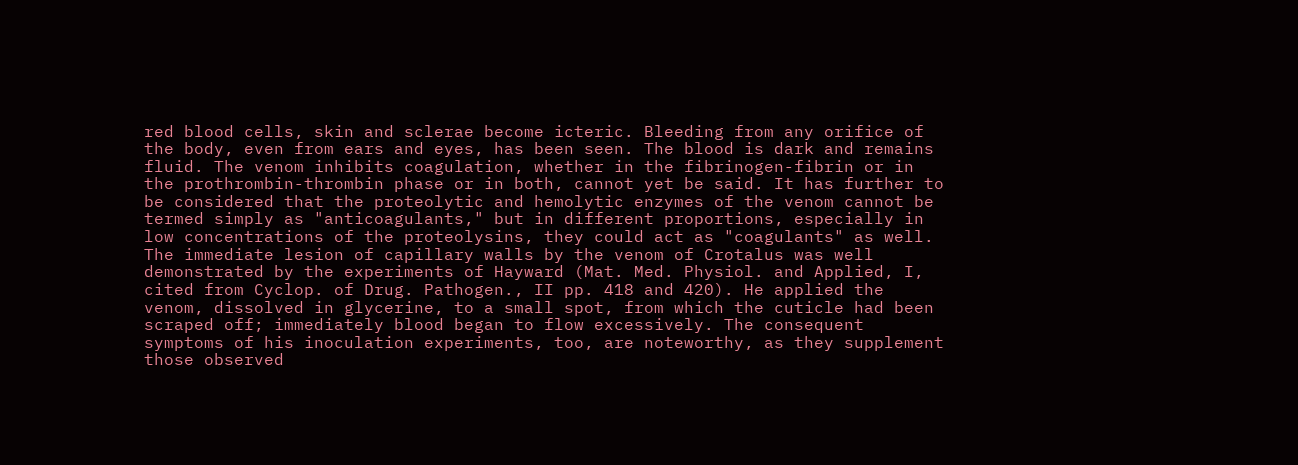red blood cells, skin and sclerae become icteric. Bleeding from any orifice of the body, even from ears and eyes, has been seen. The blood is dark and remains fluid. The venom inhibits coagulation, whether in the fibrinogen-fibrin or in the prothrombin-thrombin phase or in both, cannot yet be said. It has further to be considered that the proteolytic and hemolytic enzymes of the venom cannot be termed simply as "anticoagulants," but in different proportions, especially in low concentrations of the proteolysins, they could act as "coagulants" as well. The immediate lesion of capillary walls by the venom of Crotalus was well demonstrated by the experiments of Hayward (Mat. Med. Physiol. and Applied, I, cited from Cyclop. of Drug. Pathogen., II pp. 418 and 420). He applied the venom, dissolved in glycerine, to a small spot, from which the cuticle had been scraped off; immediately blood began to flow excessively. The consequent symptoms of his inoculation experiments, too, are noteworthy, as they supplement those observed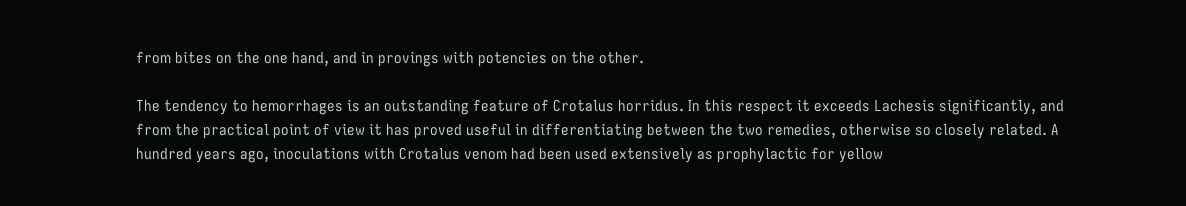from bites on the one hand, and in provings with potencies on the other.

The tendency to hemorrhages is an outstanding feature of Crotalus horridus. In this respect it exceeds Lachesis significantly, and from the practical point of view it has proved useful in differentiating between the two remedies, otherwise so closely related. A hundred years ago, inoculations with Crotalus venom had been used extensively as prophylactic for yellow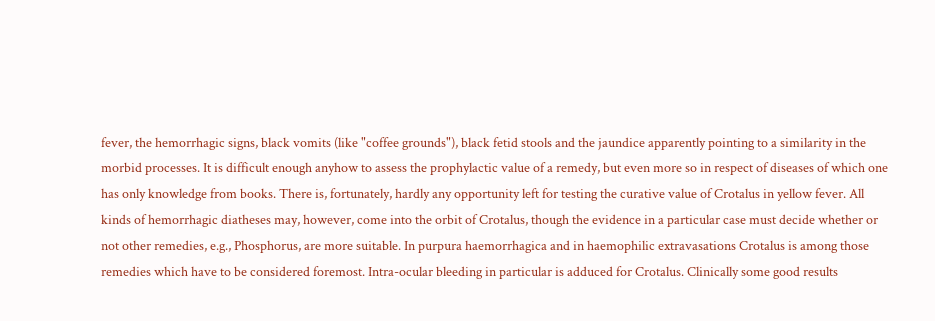fever, the hemorrhagic signs, black vomits (like "coffee grounds"), black fetid stools and the jaundice apparently pointing to a similarity in the morbid processes. It is difficult enough anyhow to assess the prophylactic value of a remedy, but even more so in respect of diseases of which one has only knowledge from books. There is, fortunately, hardly any opportunity left for testing the curative value of Crotalus in yellow fever. All kinds of hemorrhagic diatheses may, however, come into the orbit of Crotalus, though the evidence in a particular case must decide whether or not other remedies, e.g., Phosphorus, are more suitable. In purpura haemorrhagica and in haemophilic extravasations Crotalus is among those remedies which have to be considered foremost. Intra-ocular bleeding in particular is adduced for Crotalus. Clinically some good results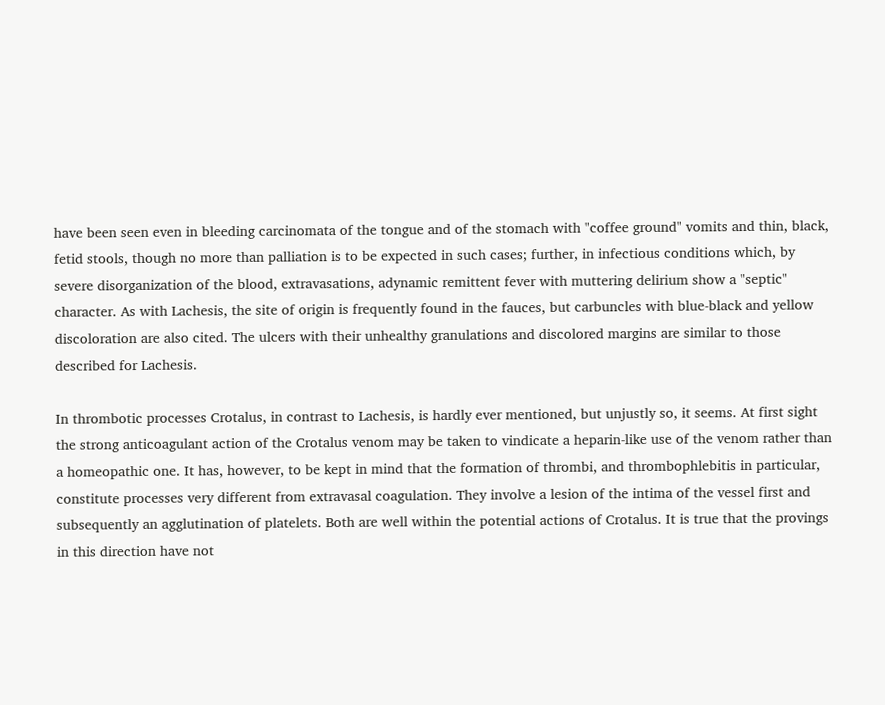have been seen even in bleeding carcinomata of the tongue and of the stomach with "coffee ground" vomits and thin, black, fetid stools, though no more than palliation is to be expected in such cases; further, in infectious conditions which, by severe disorganization of the blood, extravasations, adynamic remittent fever with muttering delirium show a "septic" character. As with Lachesis, the site of origin is frequently found in the fauces, but carbuncles with blue-black and yellow discoloration are also cited. The ulcers with their unhealthy granulations and discolored margins are similar to those described for Lachesis.

In thrombotic processes Crotalus, in contrast to Lachesis, is hardly ever mentioned, but unjustly so, it seems. At first sight the strong anticoagulant action of the Crotalus venom may be taken to vindicate a heparin-like use of the venom rather than a homeopathic one. It has, however, to be kept in mind that the formation of thrombi, and thrombophlebitis in particular, constitute processes very different from extravasal coagulation. They involve a lesion of the intima of the vessel first and subsequently an agglutination of platelets. Both are well within the potential actions of Crotalus. It is true that the provings in this direction have not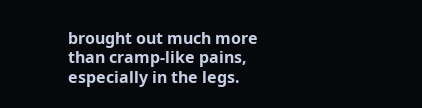brought out much more than cramp-like pains, especially in the legs.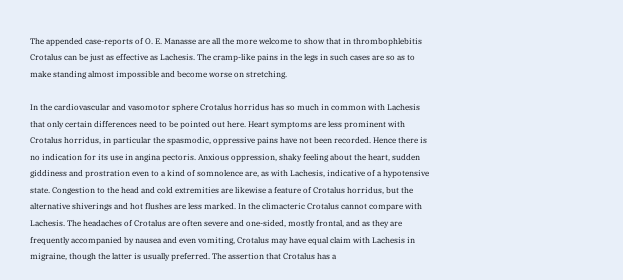The appended case-reports of O. E. Manasse are all the more welcome to show that in thrombophlebitis Crotalus can be just as effective as Lachesis. The cramp-like pains in the legs in such cases are so as to make standing almost impossible and become worse on stretching.

In the cardiovascular and vasomotor sphere Crotalus horridus has so much in common with Lachesis that only certain differences need to be pointed out here. Heart symptoms are less prominent with Crotalus horridus, in particular the spasmodic, oppressive pains have not been recorded. Hence there is no indication for its use in angina pectoris. Anxious oppression, shaky feeling about the heart, sudden giddiness and prostration even to a kind of somnolence are, as with Lachesis, indicative of a hypotensive state. Congestion to the head and cold extremities are likewise a feature of Crotalus horridus, but the alternative shiverings and hot flushes are less marked. In the climacteric Crotalus cannot compare with Lachesis. The headaches of Crotalus are often severe and one-sided, mostly frontal, and as they are frequently accompanied by nausea and even vomiting, Crotalus may have equal claim with Lachesis in migraine, though the latter is usually preferred. The assertion that Crotalus has a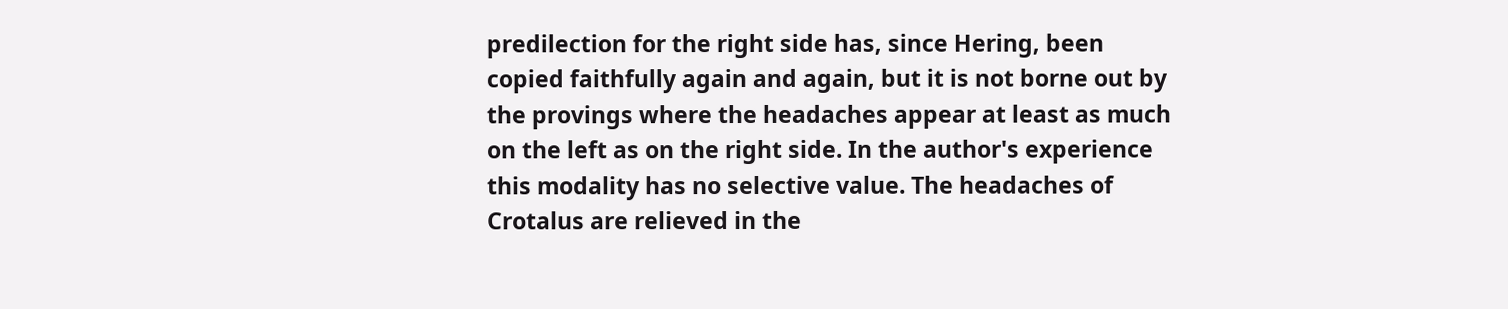predilection for the right side has, since Hering, been copied faithfully again and again, but it is not borne out by the provings where the headaches appear at least as much on the left as on the right side. In the author's experience this modality has no selective value. The headaches of Crotalus are relieved in the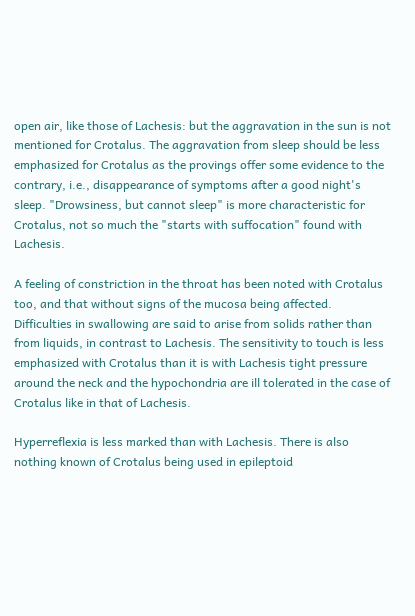open air, like those of Lachesis: but the aggravation in the sun is not mentioned for Crotalus. The aggravation from sleep should be less emphasized for Crotalus as the provings offer some evidence to the contrary, i.e., disappearance of symptoms after a good night's sleep. "Drowsiness, but cannot sleep" is more characteristic for Crotalus, not so much the "starts with suffocation" found with Lachesis.

A feeling of constriction in the throat has been noted with Crotalus too, and that without signs of the mucosa being affected. Difficulties in swallowing are said to arise from solids rather than from liquids, in contrast to Lachesis. The sensitivity to touch is less emphasized with Crotalus than it is with Lachesis tight pressure around the neck and the hypochondria are ill tolerated in the case of Crotalus like in that of Lachesis.

Hyperreflexia is less marked than with Lachesis. There is also nothing known of Crotalus being used in epileptoid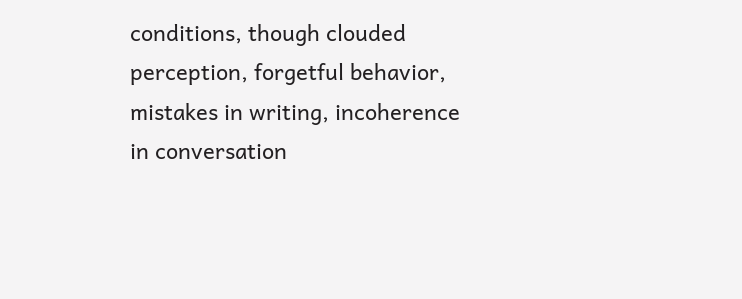conditions, though clouded perception, forgetful behavior, mistakes in writing, incoherence in conversation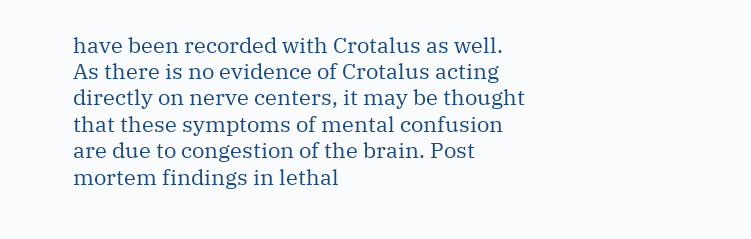have been recorded with Crotalus as well. As there is no evidence of Crotalus acting directly on nerve centers, it may be thought that these symptoms of mental confusion are due to congestion of the brain. Post mortem findings in lethal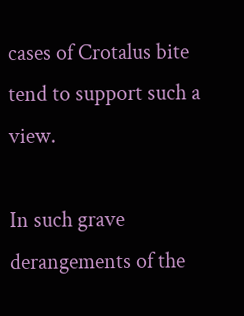cases of Crotalus bite tend to support such a view.

In such grave derangements of the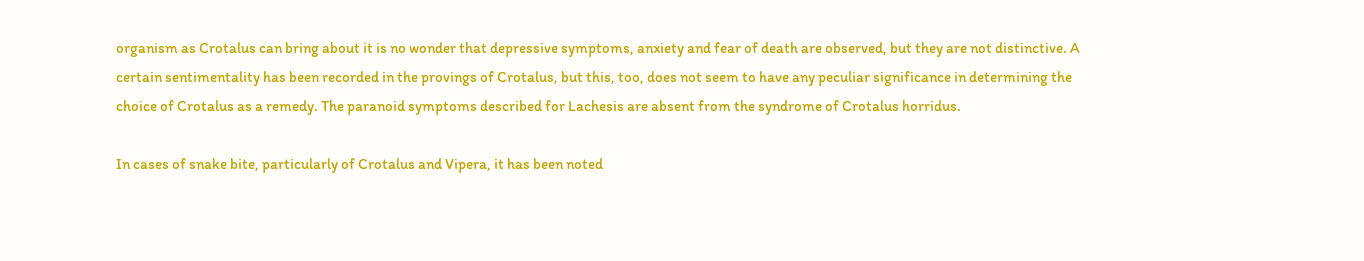organism as Crotalus can bring about it is no wonder that depressive symptoms, anxiety and fear of death are observed, but they are not distinctive. A certain sentimentality has been recorded in the provings of Crotalus, but this, too, does not seem to have any peculiar significance in determining the choice of Crotalus as a remedy. The paranoid symptoms described for Lachesis are absent from the syndrome of Crotalus horridus.

In cases of snake bite, particularly of Crotalus and Vipera, it has been noted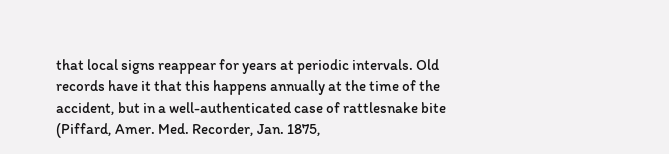that local signs reappear for years at periodic intervals. Old records have it that this happens annually at the time of the accident, but in a well-authenticated case of rattlesnake bite (Piffard, Amer. Med. Recorder, Jan. 1875,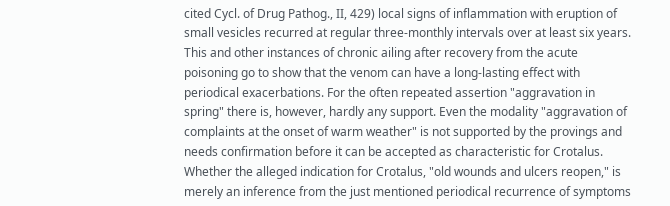cited Cycl. of Drug Pathog., II, 429) local signs of inflammation with eruption of small vesicles recurred at regular three-monthly intervals over at least six years. This and other instances of chronic ailing after recovery from the acute poisoning go to show that the venom can have a long-lasting effect with periodical exacerbations. For the often repeated assertion "aggravation in spring" there is, however, hardly any support. Even the modality "aggravation of complaints at the onset of warm weather" is not supported by the provings and needs confirmation before it can be accepted as characteristic for Crotalus. Whether the alleged indication for Crotalus, "old wounds and ulcers reopen," is merely an inference from the just mentioned periodical recurrence of symptoms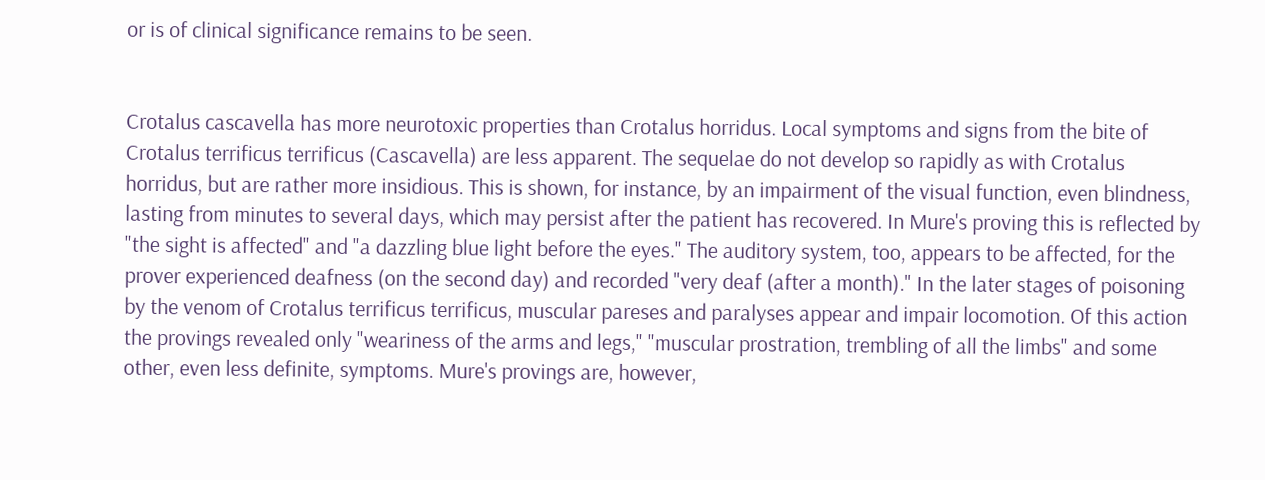or is of clinical significance remains to be seen.


Crotalus cascavella has more neurotoxic properties than Crotalus horridus. Local symptoms and signs from the bite of Crotalus terrificus terrificus (Cascavella) are less apparent. The sequelae do not develop so rapidly as with Crotalus horridus, but are rather more insidious. This is shown, for instance, by an impairment of the visual function, even blindness, lasting from minutes to several days, which may persist after the patient has recovered. In Mure's proving this is reflected by "the sight is affected" and "a dazzling blue light before the eyes." The auditory system, too, appears to be affected, for the prover experienced deafness (on the second day) and recorded "very deaf (after a month)." In the later stages of poisoning by the venom of Crotalus terrificus terrificus, muscular pareses and paralyses appear and impair locomotion. Of this action the provings revealed only "weariness of the arms and legs," "muscular prostration, trembling of all the limbs" and some other, even less definite, symptoms. Mure's provings are, however,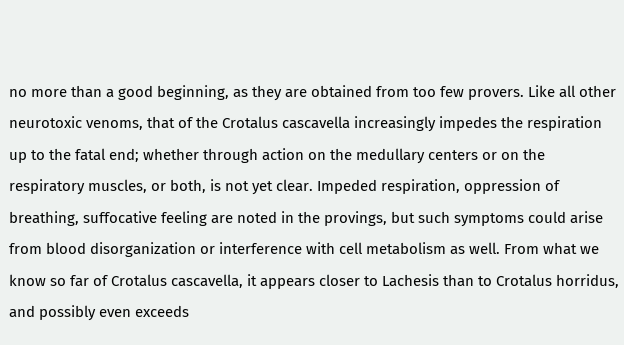no more than a good beginning, as they are obtained from too few provers. Like all other neurotoxic venoms, that of the Crotalus cascavella increasingly impedes the respiration up to the fatal end; whether through action on the medullary centers or on the respiratory muscles, or both, is not yet clear. Impeded respiration, oppression of breathing, suffocative feeling are noted in the provings, but such symptoms could arise from blood disorganization or interference with cell metabolism as well. From what we know so far of Crotalus cascavella, it appears closer to Lachesis than to Crotalus horridus, and possibly even exceeds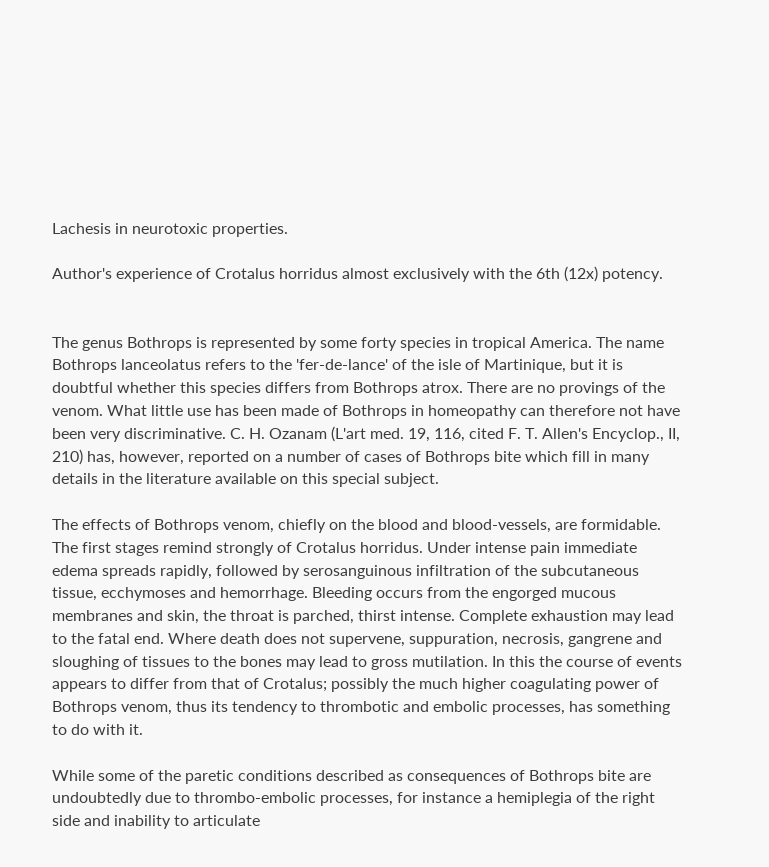Lachesis in neurotoxic properties.

Author's experience of Crotalus horridus almost exclusively with the 6th (12x) potency.


The genus Bothrops is represented by some forty species in tropical America. The name Bothrops lanceolatus refers to the 'fer-de-lance' of the isle of Martinique, but it is doubtful whether this species differs from Bothrops atrox. There are no provings of the venom. What little use has been made of Bothrops in homeopathy can therefore not have been very discriminative. C. H. Ozanam (L'art med. 19, 116, cited F. T. Allen's Encyclop., II, 210) has, however, reported on a number of cases of Bothrops bite which fill in many details in the literature available on this special subject.

The effects of Bothrops venom, chiefly on the blood and blood-vessels, are formidable. The first stages remind strongly of Crotalus horridus. Under intense pain immediate edema spreads rapidly, followed by serosanguinous infiltration of the subcutaneous tissue, ecchymoses and hemorrhage. Bleeding occurs from the engorged mucous membranes and skin, the throat is parched, thirst intense. Complete exhaustion may lead to the fatal end. Where death does not supervene, suppuration, necrosis, gangrene and sloughing of tissues to the bones may lead to gross mutilation. In this the course of events appears to differ from that of Crotalus; possibly the much higher coagulating power of Bothrops venom, thus its tendency to thrombotic and embolic processes, has something to do with it.

While some of the paretic conditions described as consequences of Bothrops bite are undoubtedly due to thrombo-embolic processes, for instance a hemiplegia of the right side and inability to articulate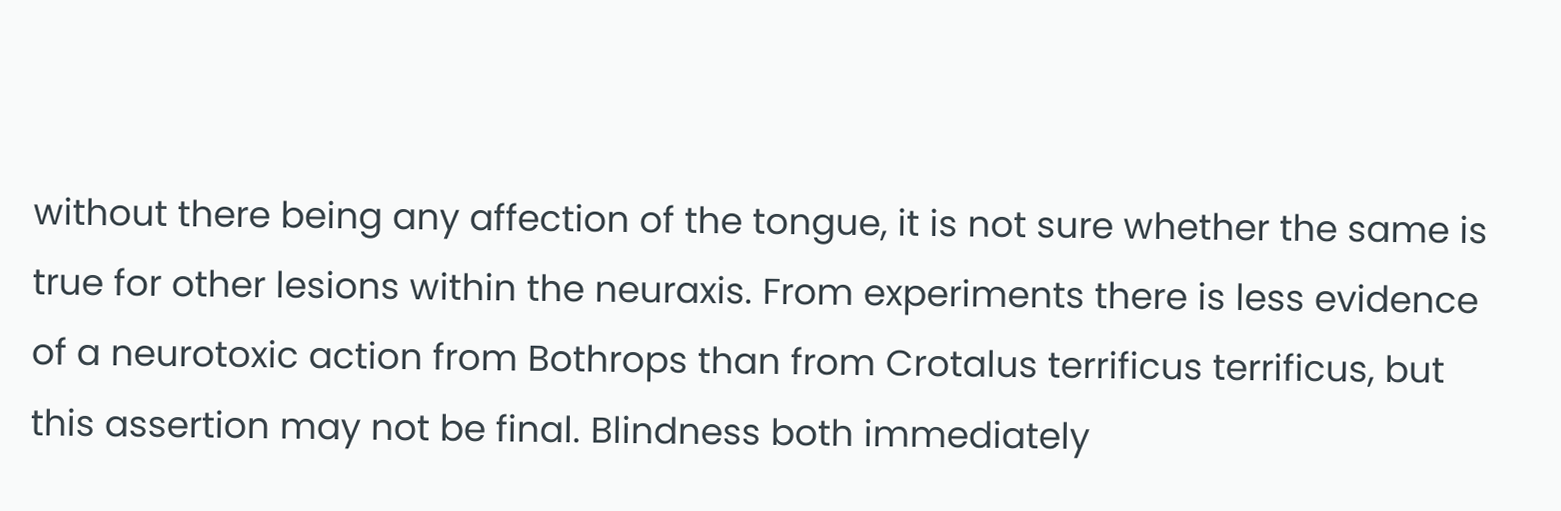without there being any affection of the tongue, it is not sure whether the same is true for other lesions within the neuraxis. From experiments there is less evidence of a neurotoxic action from Bothrops than from Crotalus terrificus terrificus, but this assertion may not be final. Blindness both immediately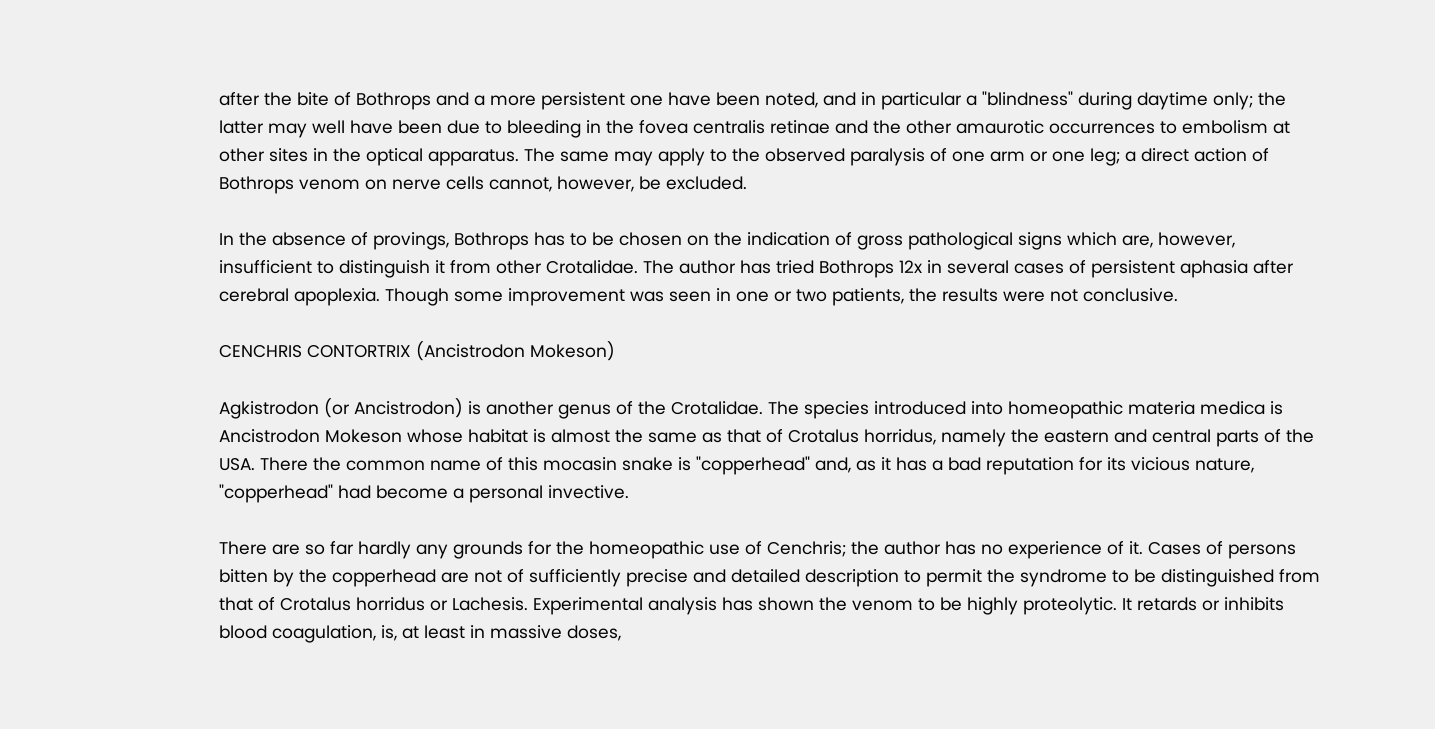after the bite of Bothrops and a more persistent one have been noted, and in particular a "blindness" during daytime only; the latter may well have been due to bleeding in the fovea centralis retinae and the other amaurotic occurrences to embolism at other sites in the optical apparatus. The same may apply to the observed paralysis of one arm or one leg; a direct action of Bothrops venom on nerve cells cannot, however, be excluded.

In the absence of provings, Bothrops has to be chosen on the indication of gross pathological signs which are, however, insufficient to distinguish it from other Crotalidae. The author has tried Bothrops 12x in several cases of persistent aphasia after cerebral apoplexia. Though some improvement was seen in one or two patients, the results were not conclusive.

CENCHRIS CONTORTRIX (Ancistrodon Mokeson)

Agkistrodon (or Ancistrodon) is another genus of the Crotalidae. The species introduced into homeopathic materia medica is Ancistrodon Mokeson whose habitat is almost the same as that of Crotalus horridus, namely the eastern and central parts of the USA. There the common name of this mocasin snake is "copperhead" and, as it has a bad reputation for its vicious nature, "copperhead" had become a personal invective.

There are so far hardly any grounds for the homeopathic use of Cenchris; the author has no experience of it. Cases of persons bitten by the copperhead are not of sufficiently precise and detailed description to permit the syndrome to be distinguished from that of Crotalus horridus or Lachesis. Experimental analysis has shown the venom to be highly proteolytic. It retards or inhibits blood coagulation, is, at least in massive doses,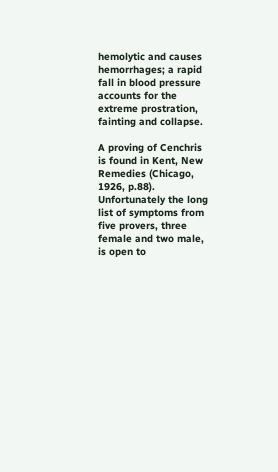hemolytic and causes hemorrhages; a rapid fall in blood pressure accounts for the extreme prostration, fainting and collapse.

A proving of Cenchris is found in Kent, New Remedies (Chicago, 1926, p.88). Unfortunately the long list of symptoms from five provers, three female and two male, is open to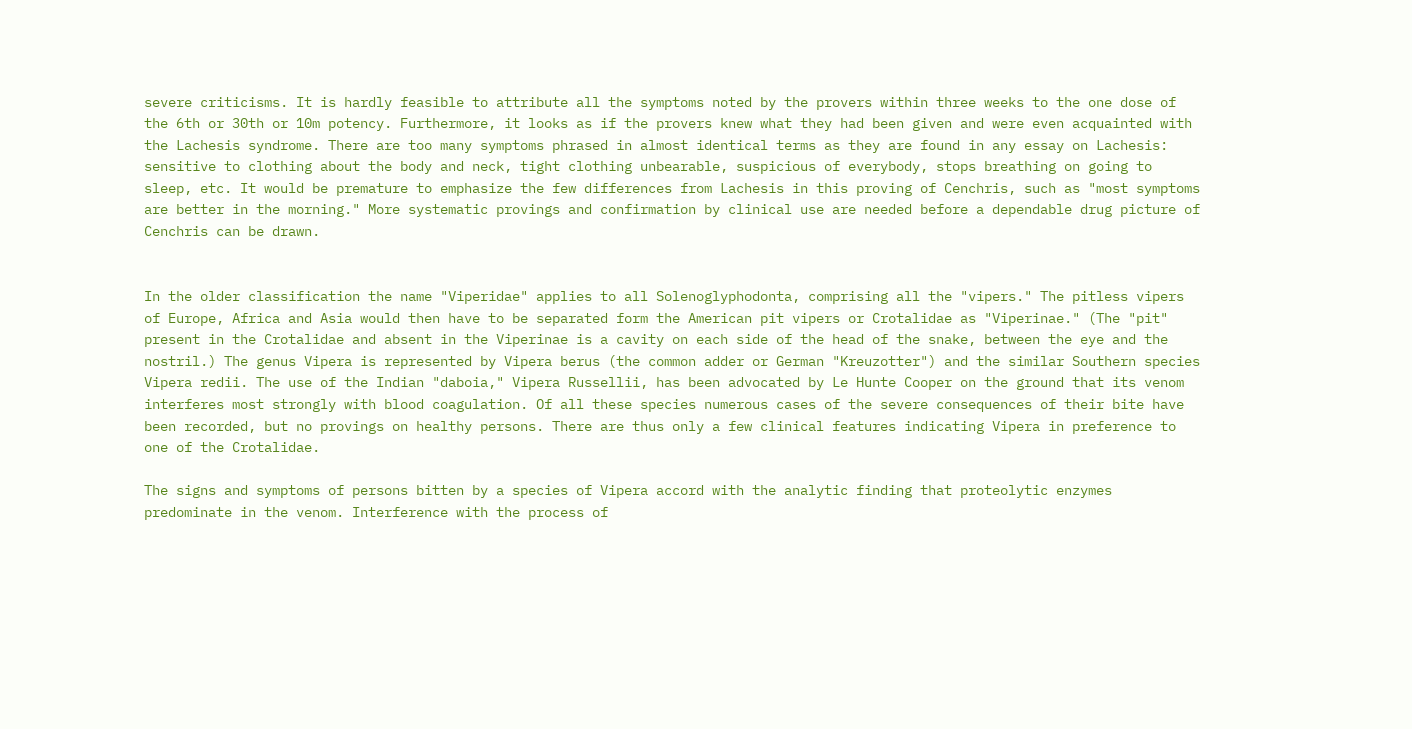severe criticisms. It is hardly feasible to attribute all the symptoms noted by the provers within three weeks to the one dose of the 6th or 30th or 10m potency. Furthermore, it looks as if the provers knew what they had been given and were even acquainted with the Lachesis syndrome. There are too many symptoms phrased in almost identical terms as they are found in any essay on Lachesis: sensitive to clothing about the body and neck, tight clothing unbearable, suspicious of everybody, stops breathing on going to sleep, etc. It would be premature to emphasize the few differences from Lachesis in this proving of Cenchris, such as "most symptoms are better in the morning." More systematic provings and confirmation by clinical use are needed before a dependable drug picture of Cenchris can be drawn.


In the older classification the name "Viperidae" applies to all Solenoglyphodonta, comprising all the "vipers." The pitless vipers of Europe, Africa and Asia would then have to be separated form the American pit vipers or Crotalidae as "Viperinae." (The "pit" present in the Crotalidae and absent in the Viperinae is a cavity on each side of the head of the snake, between the eye and the nostril.) The genus Vipera is represented by Vipera berus (the common adder or German "Kreuzotter") and the similar Southern species Vipera redii. The use of the Indian "daboia," Vipera Russellii, has been advocated by Le Hunte Cooper on the ground that its venom interferes most strongly with blood coagulation. Of all these species numerous cases of the severe consequences of their bite have been recorded, but no provings on healthy persons. There are thus only a few clinical features indicating Vipera in preference to one of the Crotalidae.

The signs and symptoms of persons bitten by a species of Vipera accord with the analytic finding that proteolytic enzymes predominate in the venom. Interference with the process of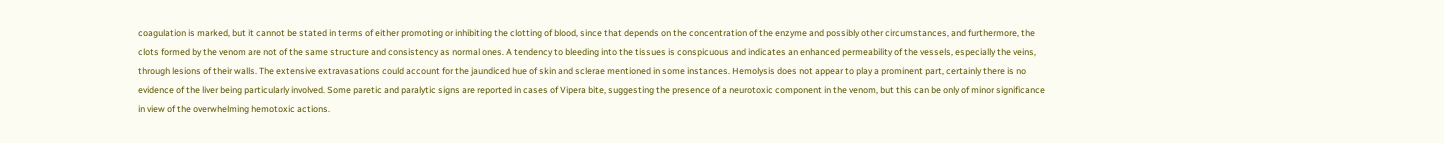coagulation is marked, but it cannot be stated in terms of either promoting or inhibiting the clotting of blood, since that depends on the concentration of the enzyme and possibly other circumstances, and furthermore, the clots formed by the venom are not of the same structure and consistency as normal ones. A tendency to bleeding into the tissues is conspicuous and indicates an enhanced permeability of the vessels, especially the veins, through lesions of their walls. The extensive extravasations could account for the jaundiced hue of skin and sclerae mentioned in some instances. Hemolysis does not appear to play a prominent part, certainly there is no evidence of the liver being particularly involved. Some paretic and paralytic signs are reported in cases of Vipera bite, suggesting the presence of a neurotoxic component in the venom, but this can be only of minor significance in view of the overwhelming hemotoxic actions.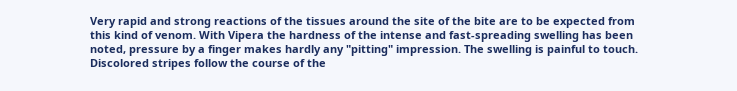Very rapid and strong reactions of the tissues around the site of the bite are to be expected from this kind of venom. With Vipera the hardness of the intense and fast-spreading swelling has been noted, pressure by a finger makes hardly any "pitting" impression. The swelling is painful to touch. Discolored stripes follow the course of the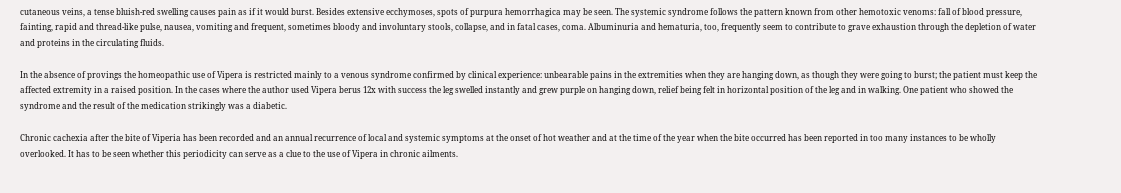cutaneous veins, a tense bluish-red swelling causes pain as if it would burst. Besides extensive ecchymoses, spots of purpura hemorrhagica may be seen. The systemic syndrome follows the pattern known from other hemotoxic venoms: fall of blood pressure, fainting, rapid and thread-like pulse, nausea, vomiting and frequent, sometimes bloody and involuntary stools, collapse, and in fatal cases, coma. Albuminuria and hematuria, too, frequently seem to contribute to grave exhaustion through the depletion of water and proteins in the circulating fluids.

In the absence of provings the homeopathic use of Vipera is restricted mainly to a venous syndrome confirmed by clinical experience: unbearable pains in the extremities when they are hanging down, as though they were going to burst; the patient must keep the affected extremity in a raised position. In the cases where the author used Vipera berus 12x with success the leg swelled instantly and grew purple on hanging down, relief being felt in horizontal position of the leg and in walking. One patient who showed the syndrome and the result of the medication strikingly was a diabetic.

Chronic cachexia after the bite of Viperia has been recorded and an annual recurrence of local and systemic symptoms at the onset of hot weather and at the time of the year when the bite occurred has been reported in too many instances to be wholly overlooked. It has to be seen whether this periodicity can serve as a clue to the use of Vipera in chronic ailments.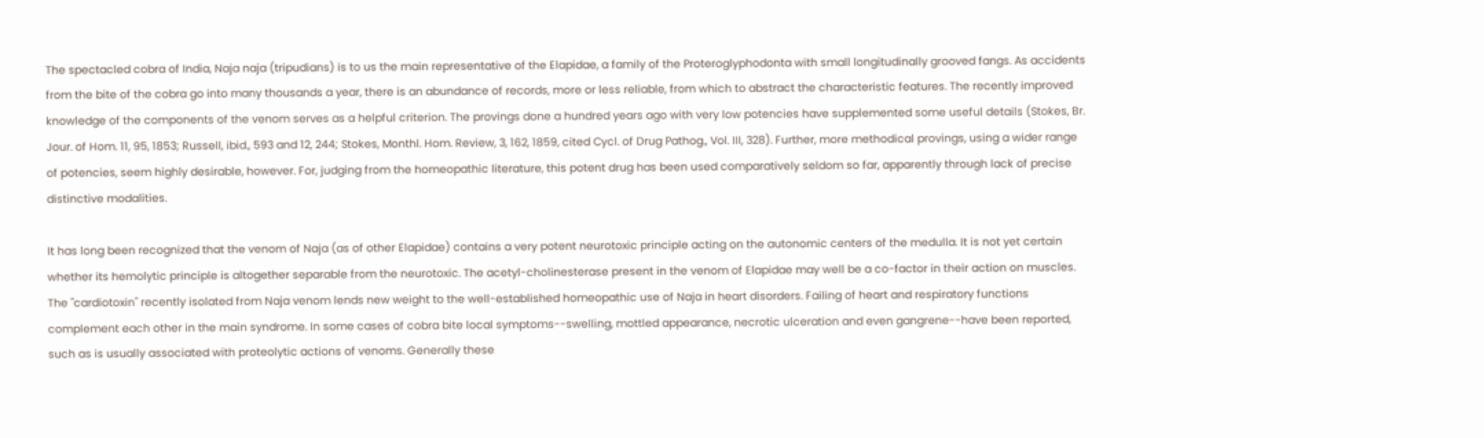The spectacled cobra of India, Naja naja (tripudians) is to us the main representative of the Elapidae, a family of the Proteroglyphodonta with small longitudinally grooved fangs. As accidents from the bite of the cobra go into many thousands a year, there is an abundance of records, more or less reliable, from which to abstract the characteristic features. The recently improved knowledge of the components of the venom serves as a helpful criterion. The provings done a hundred years ago with very low potencies have supplemented some useful details (Stokes, Br. Jour. of Hom. 11, 95, 1853; Russell, ibid., 593 and 12, 244; Stokes, Monthl. Hom. Review, 3, 162, 1859, cited Cycl. of Drug Pathog., Vol. III, 328). Further, more methodical provings, using a wider range of potencies, seem highly desirable, however. For, judging from the homeopathic literature, this potent drug has been used comparatively seldom so far, apparently through lack of precise distinctive modalities.

It has long been recognized that the venom of Naja (as of other Elapidae) contains a very potent neurotoxic principle acting on the autonomic centers of the medulla. It is not yet certain whether its hemolytic principle is altogether separable from the neurotoxic. The acetyl-cholinesterase present in the venom of Elapidae may well be a co-factor in their action on muscles. The "cardiotoxin" recently isolated from Naja venom lends new weight to the well-established homeopathic use of Naja in heart disorders. Failing of heart and respiratory functions complement each other in the main syndrome. In some cases of cobra bite local symptoms--swelling, mottled appearance, necrotic ulceration and even gangrene--have been reported, such as is usually associated with proteolytic actions of venoms. Generally these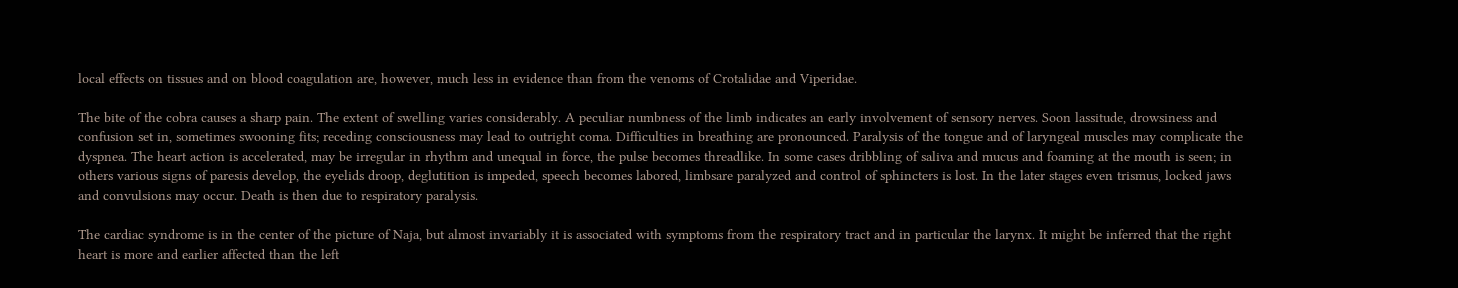local effects on tissues and on blood coagulation are, however, much less in evidence than from the venoms of Crotalidae and Viperidae.

The bite of the cobra causes a sharp pain. The extent of swelling varies considerably. A peculiar numbness of the limb indicates an early involvement of sensory nerves. Soon lassitude, drowsiness and confusion set in, sometimes swooning fits; receding consciousness may lead to outright coma. Difficulties in breathing are pronounced. Paralysis of the tongue and of laryngeal muscles may complicate the dyspnea. The heart action is accelerated, may be irregular in rhythm and unequal in force, the pulse becomes threadlike. In some cases dribbling of saliva and mucus and foaming at the mouth is seen; in others various signs of paresis develop, the eyelids droop, deglutition is impeded, speech becomes labored, limbsare paralyzed and control of sphincters is lost. In the later stages even trismus, locked jaws and convulsions may occur. Death is then due to respiratory paralysis.

The cardiac syndrome is in the center of the picture of Naja, but almost invariably it is associated with symptoms from the respiratory tract and in particular the larynx. It might be inferred that the right heart is more and earlier affected than the left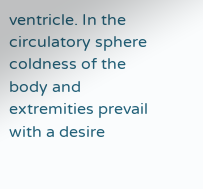ventricle. In the circulatory sphere coldness of the body and extremities prevail with a desire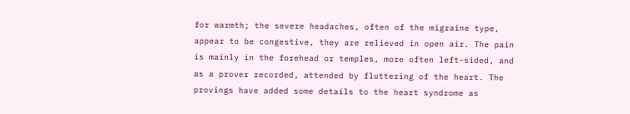for warmth; the severe headaches, often of the migraine type, appear to be congestive, they are relieved in open air. The pain is mainly in the forehead or temples, more often left-sided, and as a prover recorded, attended by fluttering of the heart. The provings have added some details to the heart syndrome as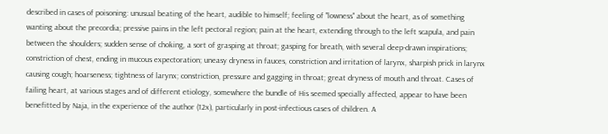described in cases of poisoning: unusual beating of the heart, audible to himself; feeling of "lowness" about the heart, as of something wanting about the precordia; pressive pains in the left pectoral region; pain at the heart, extending through to the left scapula, and pain between the shoulders; sudden sense of choking, a sort of grasping at throat; gasping for breath, with several deep-drawn inspirations; constriction of chest, ending in mucous expectoration; uneasy dryness in fauces, constriction and irritation of larynx, sharpish prick in larynx causing cough; hoarseness; tightness of larynx; constriction, pressure and gagging in throat; great dryness of mouth and throat. Cases of failing heart, at various stages and of different etiology, somewhere the bundle of His seemed specially affected, appear to have been benefitted by Naja, in the experience of the author (12x), particularly in post-infectious cases of children. A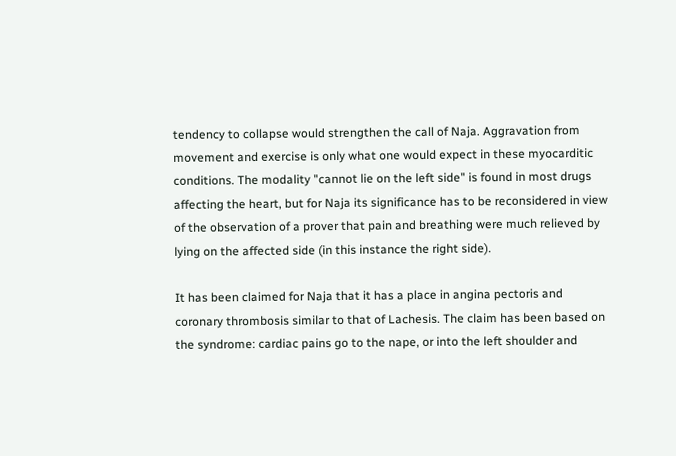tendency to collapse would strengthen the call of Naja. Aggravation from movement and exercise is only what one would expect in these myocarditic conditions. The modality "cannot lie on the left side" is found in most drugs affecting the heart, but for Naja its significance has to be reconsidered in view of the observation of a prover that pain and breathing were much relieved by lying on the affected side (in this instance the right side).

It has been claimed for Naja that it has a place in angina pectoris and coronary thrombosis similar to that of Lachesis. The claim has been based on the syndrome: cardiac pains go to the nape, or into the left shoulder and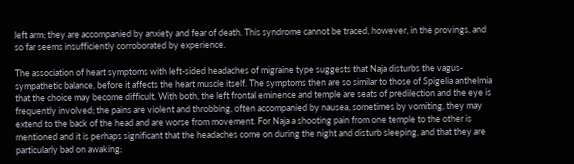left arm; they are accompanied by anxiety and fear of death. This syndrome cannot be traced, however, in the provings, and so far seems insufficiently corroborated by experience.

The association of heart symptoms with left-sided headaches of migraine type suggests that Naja disturbs the vagus-sympathetic balance, before it affects the heart muscle itself. The symptoms then are so similar to those of Spigelia anthelmia that the choice may become difficult. With both, the left frontal eminence and temple are seats of predilection and the eye is frequently involved; the pains are violent and throbbing, often accompanied by nausea, sometimes by vomiting, they may extend to the back of the head and are worse from movement. For Naja a shooting pain from one temple to the other is mentioned and it is perhaps significant that the headaches come on during the night and disturb sleeping, and that they are particularly bad on awaking;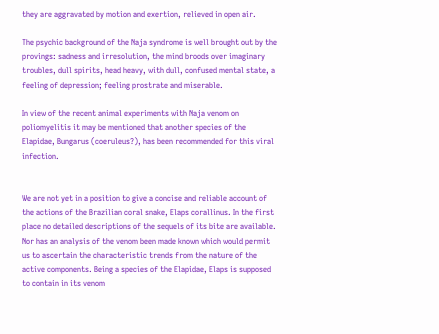they are aggravated by motion and exertion, relieved in open air.

The psychic background of the Naja syndrome is well brought out by the provings: sadness and irresolution, the mind broods over imaginary troubles, dull spirits, head heavy, with dull, confused mental state, a feeling of depression; feeling prostrate and miserable.

In view of the recent animal experiments with Naja venom on poliomyelitis it may be mentioned that another species of the Elapidae, Bungarus (coeruleus?), has been recommended for this viral infection.


We are not yet in a position to give a concise and reliable account of the actions of the Brazilian coral snake, Elaps corallinus. In the first place no detailed descriptions of the sequels of its bite are available. Nor has an analysis of the venom been made known which would permit us to ascertain the characteristic trends from the nature of the active components. Being a species of the Elapidae, Elaps is supposed to contain in its venom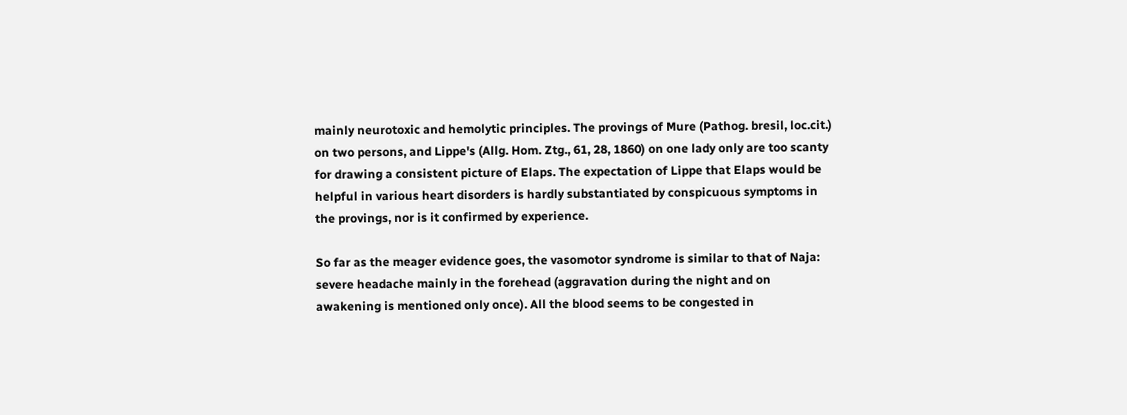mainly neurotoxic and hemolytic principles. The provings of Mure (Pathog. bresil, loc.cit.) on two persons, and Lippe's (Allg. Hom. Ztg., 61, 28, 1860) on one lady only are too scanty for drawing a consistent picture of Elaps. The expectation of Lippe that Elaps would be helpful in various heart disorders is hardly substantiated by conspicuous symptoms in the provings, nor is it confirmed by experience.

So far as the meager evidence goes, the vasomotor syndrome is similar to that of Naja: severe headache mainly in the forehead (aggravation during the night and on awakening is mentioned only once). All the blood seems to be congested in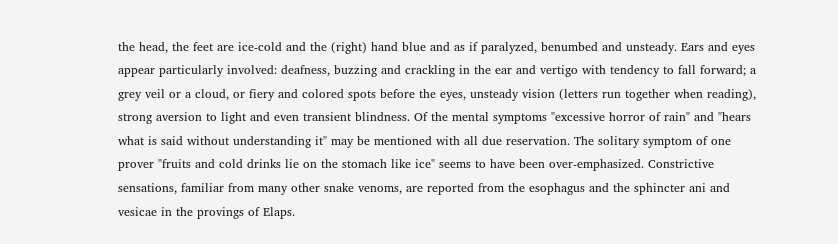the head, the feet are ice-cold and the (right) hand blue and as if paralyzed, benumbed and unsteady. Ears and eyes appear particularly involved: deafness, buzzing and crackling in the ear and vertigo with tendency to fall forward; a grey veil or a cloud, or fiery and colored spots before the eyes, unsteady vision (letters run together when reading), strong aversion to light and even transient blindness. Of the mental symptoms "excessive horror of rain" and "hears what is said without understanding it" may be mentioned with all due reservation. The solitary symptom of one prover "fruits and cold drinks lie on the stomach like ice" seems to have been over-emphasized. Constrictive sensations, familiar from many other snake venoms, are reported from the esophagus and the sphincter ani and vesicae in the provings of Elaps.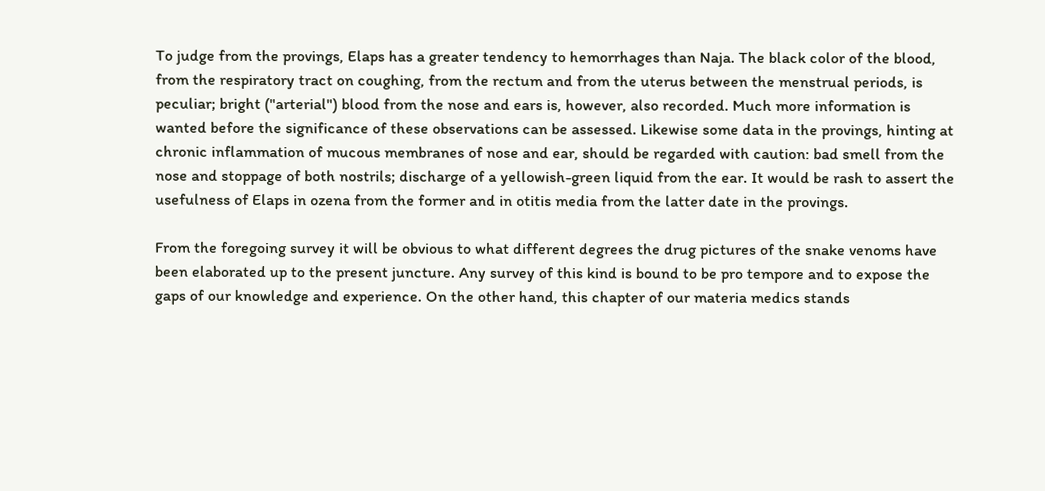To judge from the provings, Elaps has a greater tendency to hemorrhages than Naja. The black color of the blood, from the respiratory tract on coughing, from the rectum and from the uterus between the menstrual periods, is peculiar; bright ("arterial") blood from the nose and ears is, however, also recorded. Much more information is wanted before the significance of these observations can be assessed. Likewise some data in the provings, hinting at chronic inflammation of mucous membranes of nose and ear, should be regarded with caution: bad smell from the nose and stoppage of both nostrils; discharge of a yellowish-green liquid from the ear. It would be rash to assert the usefulness of Elaps in ozena from the former and in otitis media from the latter date in the provings.

From the foregoing survey it will be obvious to what different degrees the drug pictures of the snake venoms have been elaborated up to the present juncture. Any survey of this kind is bound to be pro tempore and to expose the gaps of our knowledge and experience. On the other hand, this chapter of our materia medics stands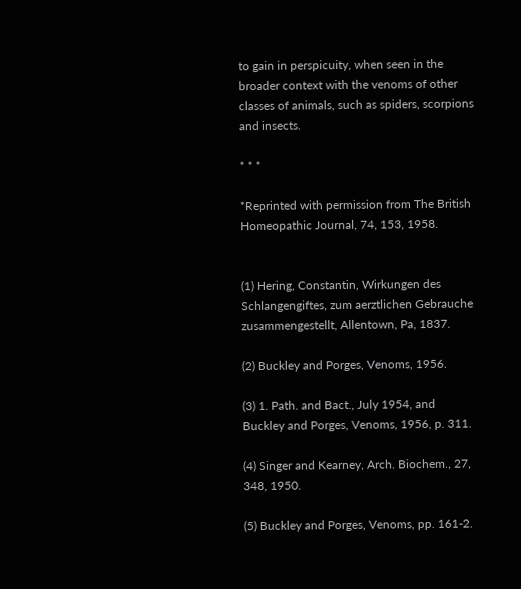to gain in perspicuity, when seen in the broader context with the venoms of other classes of animals, such as spiders, scorpions and insects.

* * *

*Reprinted with permission from The British Homeopathic Journal, 74, 153, 1958.


(1) Hering, Constantin, Wirkungen des Schlangengiftes, zum aerztlichen Gebrauche zusammengestellt, Allentown, Pa, 1837.

(2) Buckley and Porges, Venoms, 1956.

(3) 1. Path. and Bact., July 1954, and Buckley and Porges, Venoms, 1956, p. 311.

(4) Singer and Kearney, Arch. Biochem., 27, 348, 1950.

(5) Buckley and Porges, Venoms, pp. 161-2.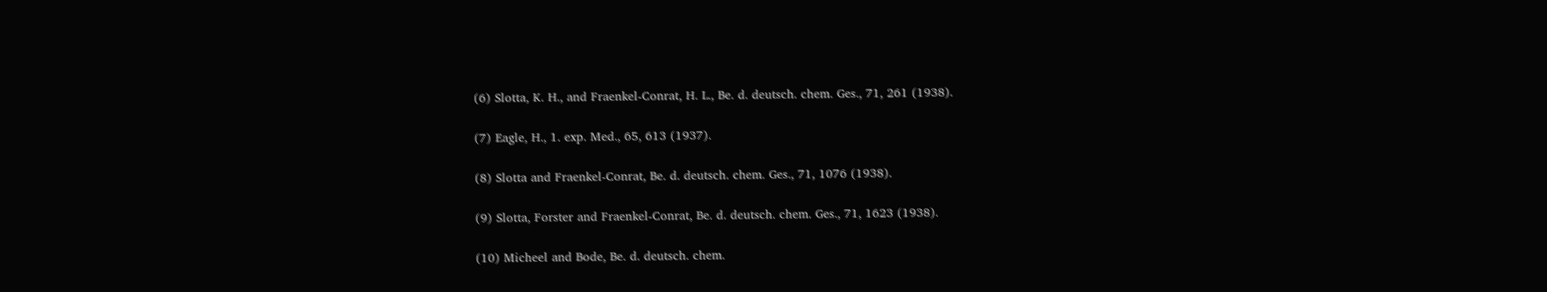(6) Slotta, K. H., and Fraenkel-Conrat, H. L., Be. d. deutsch. chem. Ges., 71, 261 (1938).

(7) Eagle, H., 1. exp. Med., 65, 613 (1937).

(8) Slotta and Fraenkel-Conrat, Be. d. deutsch. chem. Ges., 71, 1076 (1938).

(9) Slotta, Forster and Fraenkel-Conrat, Be. d. deutsch. chem. Ges., 71, 1623 (1938).

(10) Micheel and Bode, Be. d. deutsch. chem.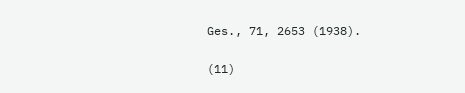Ges., 71, 2653 (1938).

(11)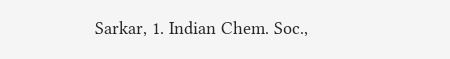Sarkar, 1. Indian Chem. Soc.,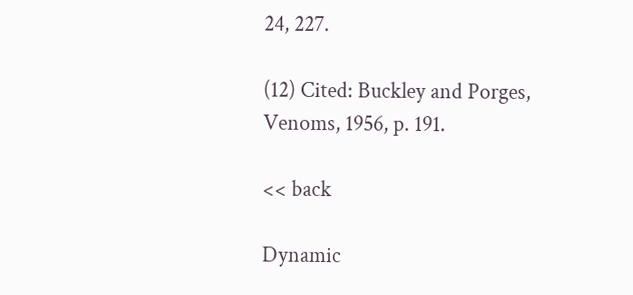24, 227.

(12) Cited: Buckley and Porges, Venoms, 1956, p. 191.

<< back

Dynamic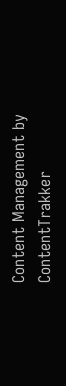Content Management by ContentTrakker